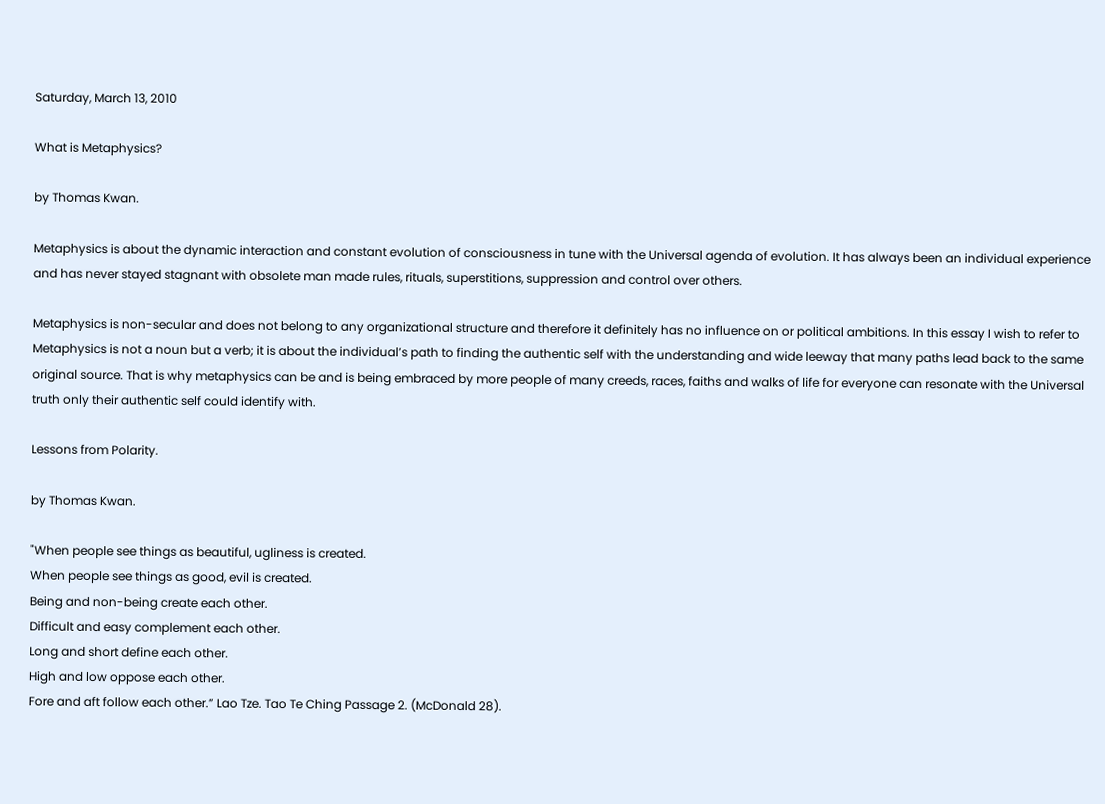Saturday, March 13, 2010

What is Metaphysics?

by Thomas Kwan.

Metaphysics is about the dynamic interaction and constant evolution of consciousness in tune with the Universal agenda of evolution. It has always been an individual experience and has never stayed stagnant with obsolete man made rules, rituals, superstitions, suppression and control over others.

Metaphysics is non-secular and does not belong to any organizational structure and therefore it definitely has no influence on or political ambitions. In this essay I wish to refer to Metaphysics is not a noun but a verb; it is about the individual’s path to finding the authentic self with the understanding and wide leeway that many paths lead back to the same original source. That is why metaphysics can be and is being embraced by more people of many creeds, races, faiths and walks of life for everyone can resonate with the Universal truth only their authentic self could identify with.

Lessons from Polarity.

by Thomas Kwan.

"When people see things as beautiful, ugliness is created.
When people see things as good, evil is created.
Being and non-being create each other.
Difficult and easy complement each other.
Long and short define each other.
High and low oppose each other.
Fore and aft follow each other.” Lao Tze. Tao Te Ching Passage 2. (McDonald 28).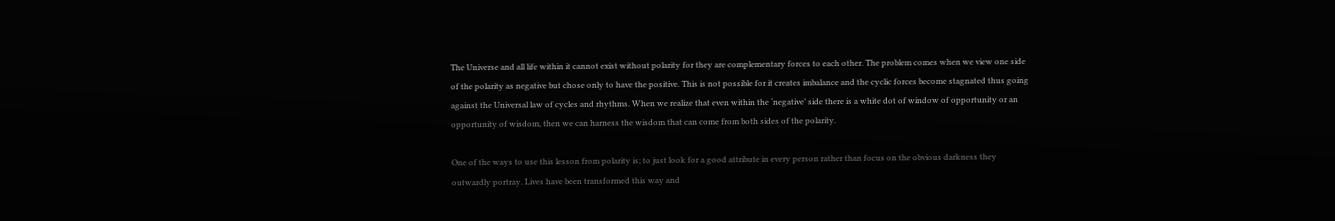The Universe and all life within it cannot exist without polarity for they are complementary forces to each other. The problem comes when we view one side of the polarity as negative but chose only to have the positive. This is not possible for it creates imbalance and the cyclic forces become stagnated thus going against the Universal law of cycles and rhythms. When we realize that even within the ‘negative’ side there is a white dot of window of opportunity or an opportunity of wisdom, then we can harness the wisdom that can come from both sides of the polarity.

One of the ways to use this lesson from polarity is; to just look for a good attribute in every person rather than focus on the obvious darkness they outwardly portray. Lives have been transformed this way and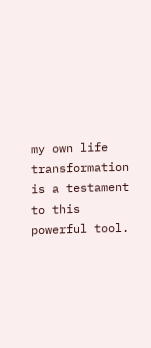my own life transformation is a testament to this powerful tool.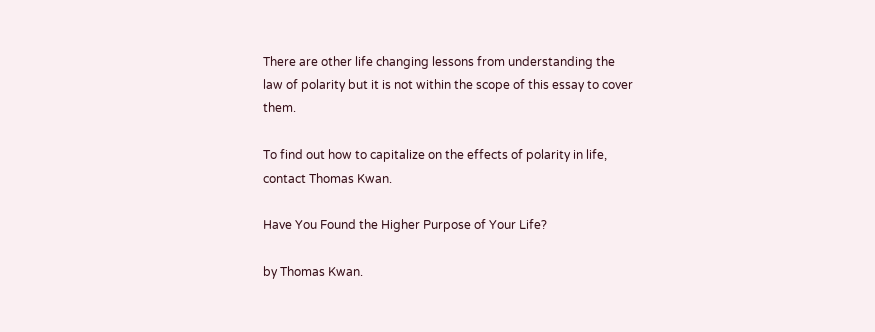There are other life changing lessons from understanding the law of polarity but it is not within the scope of this essay to cover them.

To find out how to capitalize on the effects of polarity in life, contact Thomas Kwan.

Have You Found the Higher Purpose of Your Life?

by Thomas Kwan.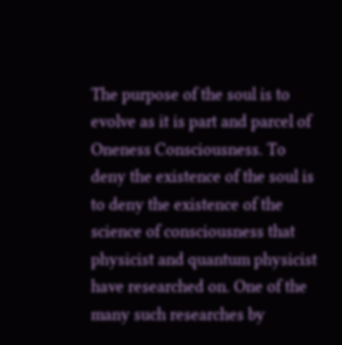The purpose of the soul is to evolve as it is part and parcel of Oneness Consciousness. To deny the existence of the soul is to deny the existence of the science of consciousness that physicist and quantum physicist have researched on. One of the many such researches by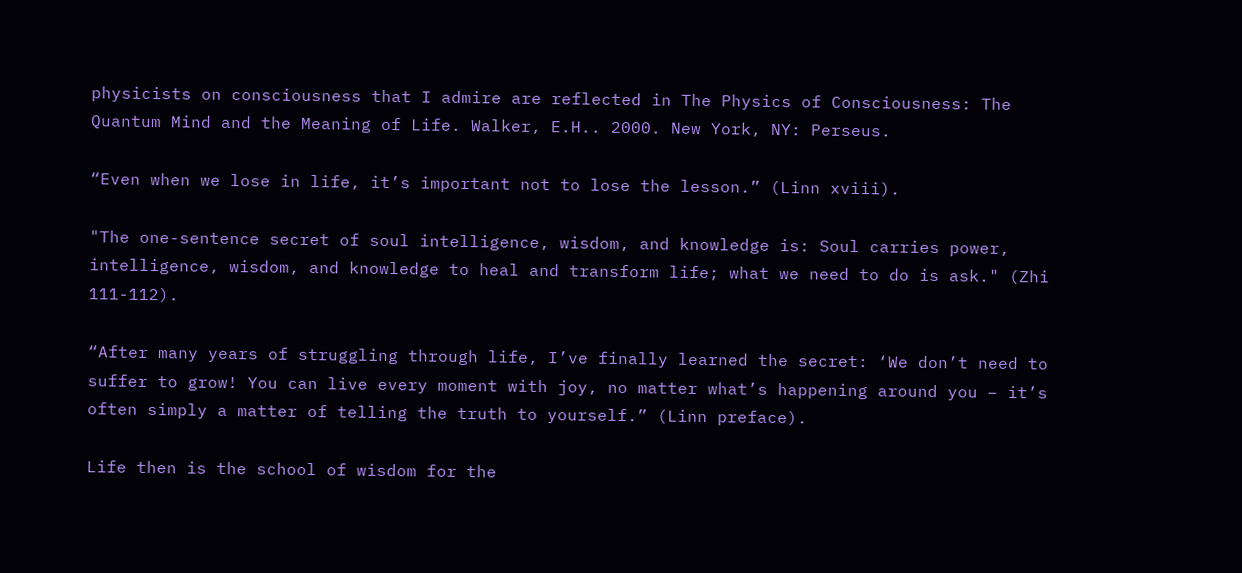physicists on consciousness that I admire are reflected in The Physics of Consciousness: The Quantum Mind and the Meaning of Life. Walker, E.H.. 2000. New York, NY: Perseus.

“Even when we lose in life, it’s important not to lose the lesson.” (Linn xviii).

"The one-sentence secret of soul intelligence, wisdom, and knowledge is: Soul carries power, intelligence, wisdom, and knowledge to heal and transform life; what we need to do is ask." (Zhi 111-112).

“After many years of struggling through life, I’ve finally learned the secret: ‘We don’t need to suffer to grow! You can live every moment with joy, no matter what’s happening around you – it’s often simply a matter of telling the truth to yourself.” (Linn preface).

Life then is the school of wisdom for the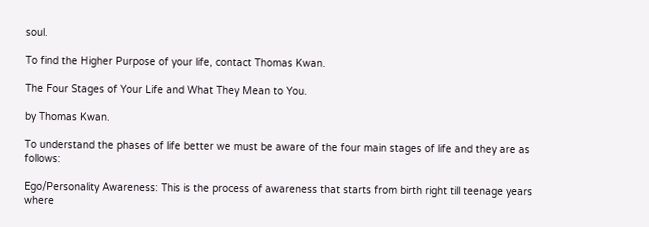soul.

To find the Higher Purpose of your life, contact Thomas Kwan.

The Four Stages of Your Life and What They Mean to You.

by Thomas Kwan.

To understand the phases of life better we must be aware of the four main stages of life and they are as follows:

Ego/Personality Awareness: This is the process of awareness that starts from birth right till teenage years where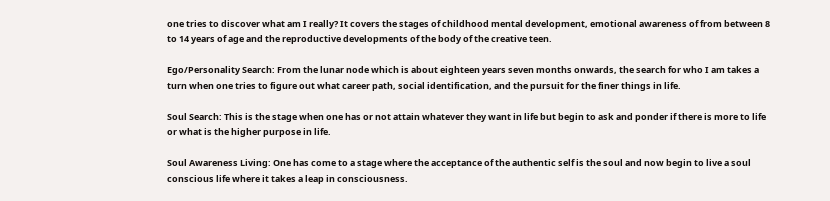one tries to discover what am I really? It covers the stages of childhood mental development, emotional awareness of from between 8 to 14 years of age and the reproductive developments of the body of the creative teen.

Ego/Personality Search: From the lunar node which is about eighteen years seven months onwards, the search for who I am takes a turn when one tries to figure out what career path, social identification, and the pursuit for the finer things in life.

Soul Search: This is the stage when one has or not attain whatever they want in life but begin to ask and ponder if there is more to life or what is the higher purpose in life.

Soul Awareness Living: One has come to a stage where the acceptance of the authentic self is the soul and now begin to live a soul conscious life where it takes a leap in consciousness.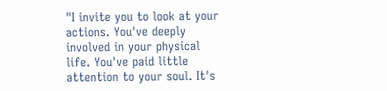"I invite you to look at your actions. You've deeply involved in your physical life. You've paid little attention to your soul. It's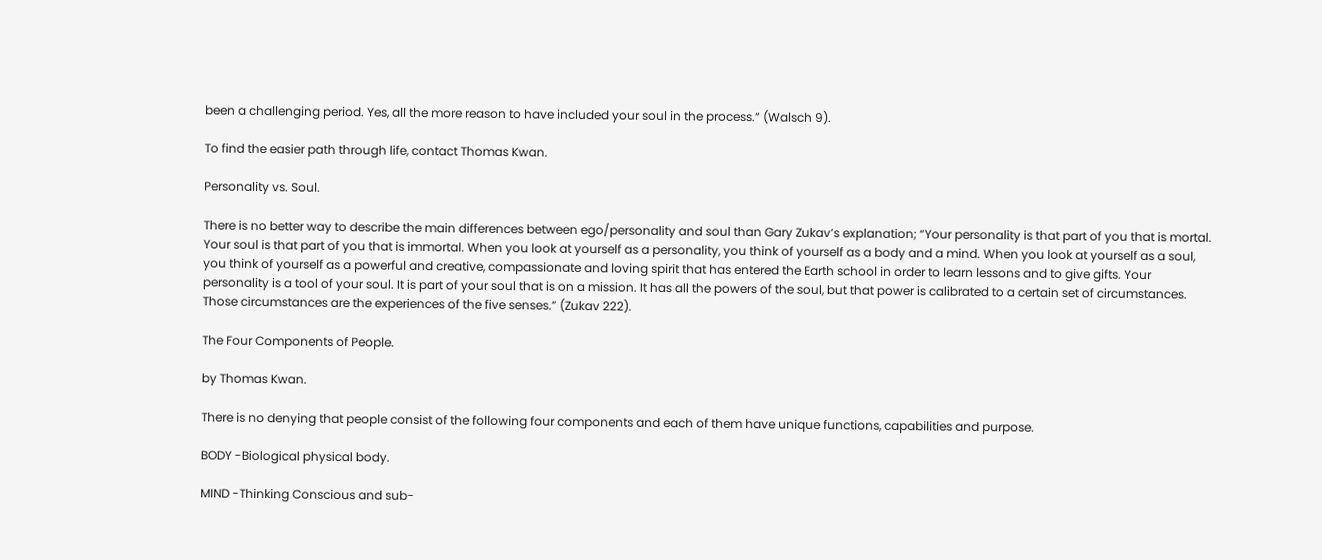been a challenging period. Yes, all the more reason to have included your soul in the process.” (Walsch 9).

To find the easier path through life, contact Thomas Kwan.

Personality vs. Soul.

There is no better way to describe the main differences between ego/personality and soul than Gary Zukav’s explanation; “Your personality is that part of you that is mortal. Your soul is that part of you that is immortal. When you look at yourself as a personality, you think of yourself as a body and a mind. When you look at yourself as a soul, you think of yourself as a powerful and creative, compassionate and loving spirit that has entered the Earth school in order to learn lessons and to give gifts. Your personality is a tool of your soul. It is part of your soul that is on a mission. It has all the powers of the soul, but that power is calibrated to a certain set of circumstances. Those circumstances are the experiences of the five senses.” (Zukav 222).

The Four Components of People.

by Thomas Kwan.

There is no denying that people consist of the following four components and each of them have unique functions, capabilities and purpose.

BODY -Biological physical body.

MIND -Thinking Conscious and sub-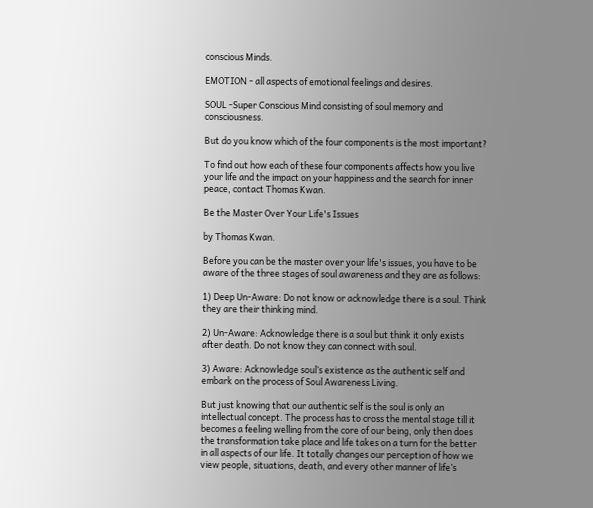conscious Minds.

EMOTION - all aspects of emotional feelings and desires.

SOUL -Super Conscious Mind consisting of soul memory and consciousness.

But do you know which of the four components is the most important?

To find out how each of these four components affects how you live your life and the impact on your happiness and the search for inner peace, contact Thomas Kwan.

Be the Master Over Your Life's Issues

by Thomas Kwan.

Before you can be the master over your life's issues, you have to be aware of the three stages of soul awareness and they are as follows:

1) Deep Un-Aware: Do not know or acknowledge there is a soul. Think they are their thinking mind.

2) Un-Aware: Acknowledge there is a soul but think it only exists after death. Do not know they can connect with soul.

3) Aware: Acknowledge soul’s existence as the authentic self and embark on the process of Soul Awareness Living.

But just knowing that our authentic self is the soul is only an intellectual concept. The process has to cross the mental stage till it becomes a feeling welling from the core of our being, only then does the transformation take place and life takes on a turn for the better in all aspects of our life. It totally changes our perception of how we view people, situations, death, and every other manner of life’s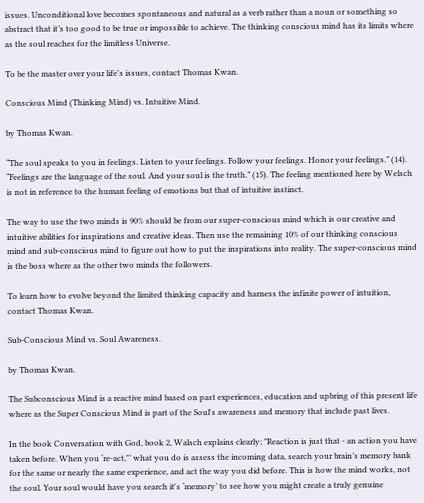issues. Unconditional love becomes spontaneous and natural as a verb rather than a noun or something so abstract that it’s too good to be true or impossible to achieve. The thinking conscious mind has its limits where as the soul reaches for the limitless Universe.

To be the master over your life's issues, contact Thomas Kwan.

Conscious Mind (Thinking Mind) vs. Intuitive Mind.

by Thomas Kwan.

“The soul speaks to you in feelings. Listen to your feelings. Follow your feelings. Honor your feelings.” (14). “Feelings are the language of the soul. And your soul is the truth.” (15). The feeling mentioned here by Welsch is not in reference to the human feeling of emotions but that of intuitive instinct.

The way to use the two minds is 90% should be from our super-conscious mind which is our creative and intuitive abilities for inspirations and creative ideas. Then use the remaining 10% of our thinking conscious mind and sub-conscious mind to figure out how to put the inspirations into reality. The super-conscious mind is the boss where as the other two minds the followers.

To learn how to evolve beyond the limited thinking capacity and harness the infinite power of intuition, contact Thomas Kwan.

Sub-Conscious Mind vs. Soul Awareness.

by Thomas Kwan.

The Subconscious Mind is a reactive mind based on past experiences, education and upbring of this present life where as the Super Conscious Mind is part of the Soul's awareness and memory that include past lives.

In the book Conversation with God, book 2, Walsch explains clearly; "Reaction is just that - an action you have taken before. When you ‘re-act,"’ what you do is assess the incoming data, search your brain’s memory bank for the same or nearly the same experience, and act the way you did before. This is how the mind works, not the soul. Your soul would have you search it's ‘memory’ to see how you might create a truly genuine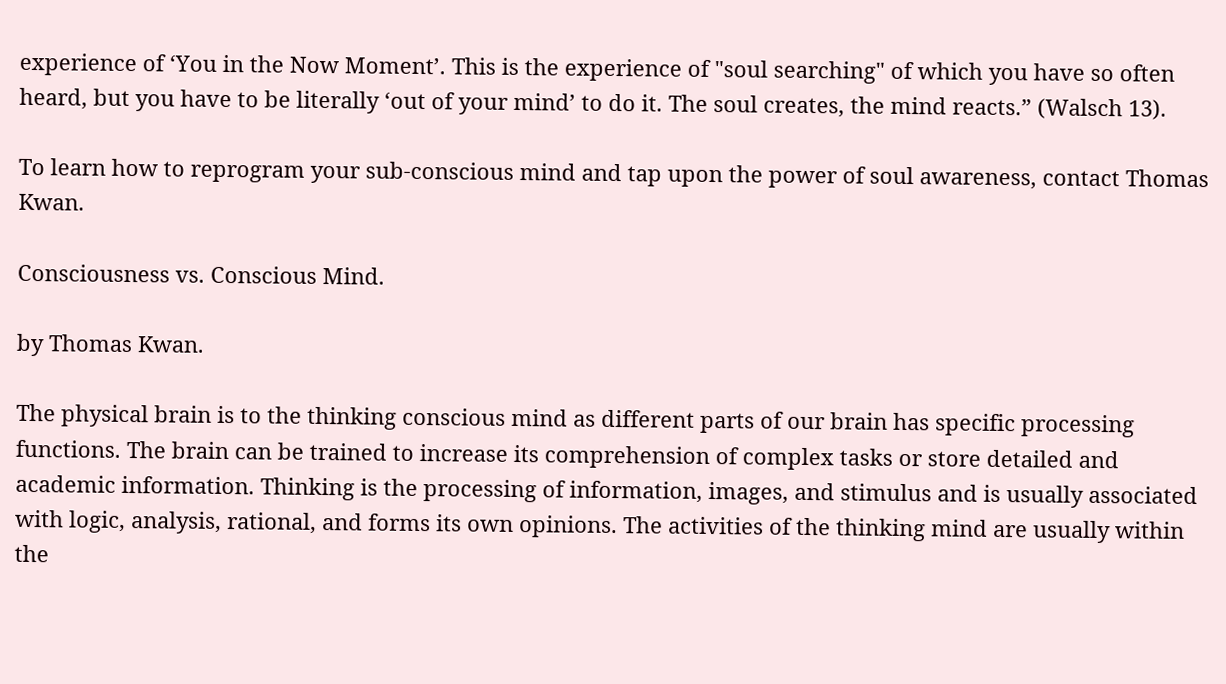experience of ‘You in the Now Moment’. This is the experience of "soul searching" of which you have so often heard, but you have to be literally ‘out of your mind’ to do it. The soul creates, the mind reacts.” (Walsch 13).

To learn how to reprogram your sub-conscious mind and tap upon the power of soul awareness, contact Thomas Kwan.

Consciousness vs. Conscious Mind.

by Thomas Kwan.

The physical brain is to the thinking conscious mind as different parts of our brain has specific processing functions. The brain can be trained to increase its comprehension of complex tasks or store detailed and academic information. Thinking is the processing of information, images, and stimulus and is usually associated with logic, analysis, rational, and forms its own opinions. The activities of the thinking mind are usually within the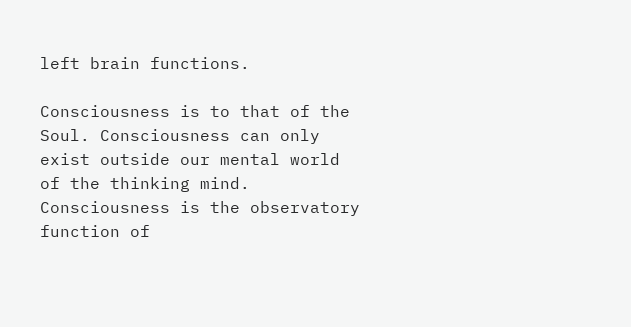left brain functions.

Consciousness is to that of the Soul. Consciousness can only exist outside our mental world of the thinking mind. Consciousness is the observatory function of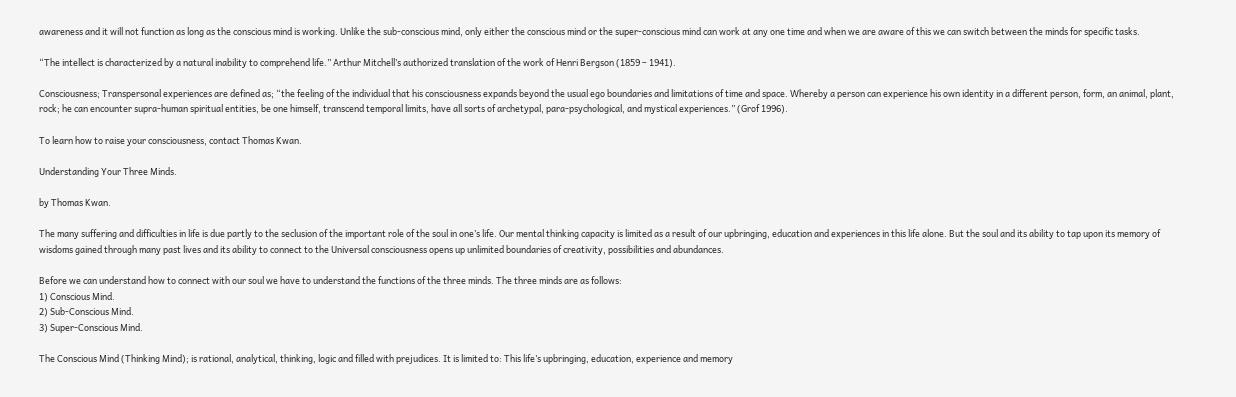awareness and it will not function as long as the conscious mind is working. Unlike the sub-conscious mind, only either the conscious mind or the super-conscious mind can work at any one time and when we are aware of this we can switch between the minds for specific tasks.

“The intellect is characterized by a natural inability to comprehend life.” Arthur Mitchell’s authorized translation of the work of Henri Bergson (1859 – 1941).

Consciousness; Transpersonal experiences are defined as; “the feeling of the individual that his consciousness expands beyond the usual ego boundaries and limitations of time and space. Whereby a person can experience his own identity in a different person, form, an animal, plant, rock; he can encounter supra-human spiritual entities, be one himself, transcend temporal limits, have all sorts of archetypal, para-psychological, and mystical experiences.” (Grof 1996).

To learn how to raise your consciousness, contact Thomas Kwan.

Understanding Your Three Minds.

by Thomas Kwan.

The many suffering and difficulties in life is due partly to the seclusion of the important role of the soul in one’s life. Our mental thinking capacity is limited as a result of our upbringing, education and experiences in this life alone. But the soul and its ability to tap upon its memory of wisdoms gained through many past lives and its ability to connect to the Universal consciousness opens up unlimited boundaries of creativity, possibilities and abundances.

Before we can understand how to connect with our soul we have to understand the functions of the three minds. The three minds are as follows:
1) Conscious Mind.
2) Sub-Conscious Mind.
3) Super-Conscious Mind.

The Conscious Mind (Thinking Mind); is rational, analytical, thinking, logic and filled with prejudices. It is limited to: This life’s upbringing, education, experience and memory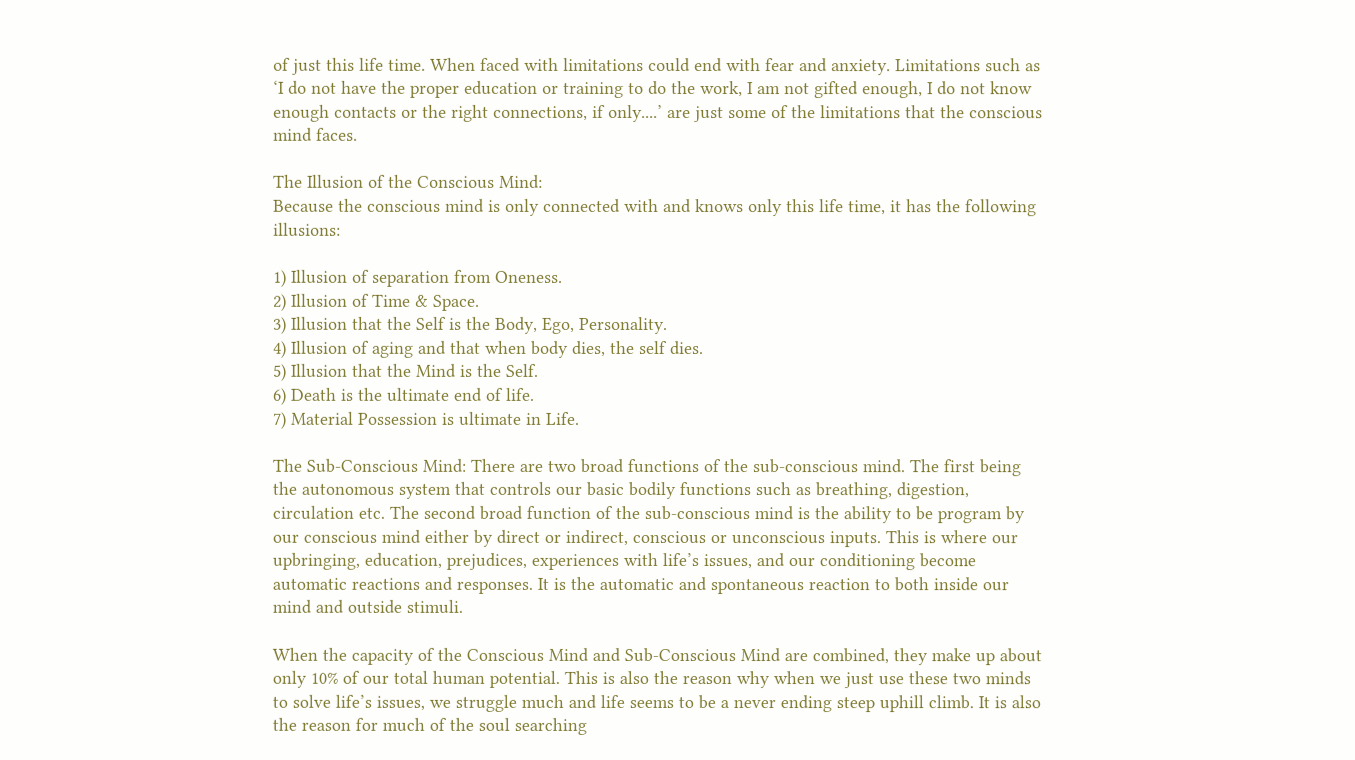of just this life time. When faced with limitations could end with fear and anxiety. Limitations such as ‘I do not have the proper education or training to do the work, I am not gifted enough, I do not know enough contacts or the right connections, if only....’ are just some of the limitations that the conscious mind faces.

The Illusion of the Conscious Mind:
Because the conscious mind is only connected with and knows only this life time, it has the following illusions:

1) Illusion of separation from Oneness.
2) Illusion of Time & Space.
3) Illusion that the Self is the Body, Ego, Personality.
4) Illusion of aging and that when body dies, the self dies.
5) Illusion that the Mind is the Self.
6) Death is the ultimate end of life.
7) Material Possession is ultimate in Life.

The Sub-Conscious Mind: There are two broad functions of the sub-conscious mind. The first being the autonomous system that controls our basic bodily functions such as breathing, digestion, circulation etc. The second broad function of the sub-conscious mind is the ability to be program by our conscious mind either by direct or indirect, conscious or unconscious inputs. This is where our upbringing, education, prejudices, experiences with life’s issues, and our conditioning become automatic reactions and responses. It is the automatic and spontaneous reaction to both inside our mind and outside stimuli.

When the capacity of the Conscious Mind and Sub-Conscious Mind are combined, they make up about only 10% of our total human potential. This is also the reason why when we just use these two minds to solve life’s issues, we struggle much and life seems to be a never ending steep uphill climb. It is also the reason for much of the soul searching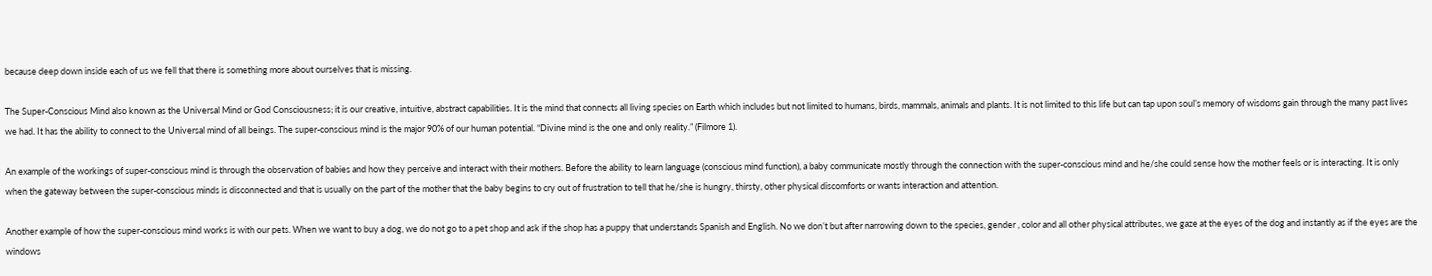because deep down inside each of us we fell that there is something more about ourselves that is missing.

The Super-Conscious Mind also known as the Universal Mind or God Consciousness; it is our creative, intuitive, abstract capabilities. It is the mind that connects all living species on Earth which includes but not limited to humans, birds, mammals, animals and plants. It is not limited to this life but can tap upon soul’s memory of wisdoms gain through the many past lives we had. It has the ability to connect to the Universal mind of all beings. The super-conscious mind is the major 90% of our human potential. “Divine mind is the one and only reality.” (Filmore 1).

An example of the workings of super-conscious mind is through the observation of babies and how they perceive and interact with their mothers. Before the ability to learn language (conscious mind function), a baby communicate mostly through the connection with the super-conscious mind and he/she could sense how the mother feels or is interacting. It is only when the gateway between the super-conscious minds is disconnected and that is usually on the part of the mother that the baby begins to cry out of frustration to tell that he/she is hungry, thirsty, other physical discomforts or wants interaction and attention.

Another example of how the super-conscious mind works is with our pets. When we want to buy a dog, we do not go to a pet shop and ask if the shop has a puppy that understands Spanish and English. No we don’t but after narrowing down to the species, gender , color and all other physical attributes, we gaze at the eyes of the dog and instantly as if the eyes are the windows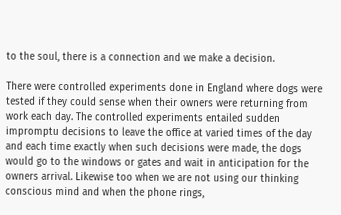to the soul, there is a connection and we make a decision.

There were controlled experiments done in England where dogs were tested if they could sense when their owners were returning from work each day. The controlled experiments entailed sudden impromptu decisions to leave the office at varied times of the day and each time exactly when such decisions were made, the dogs would go to the windows or gates and wait in anticipation for the owners arrival. Likewise too when we are not using our thinking conscious mind and when the phone rings,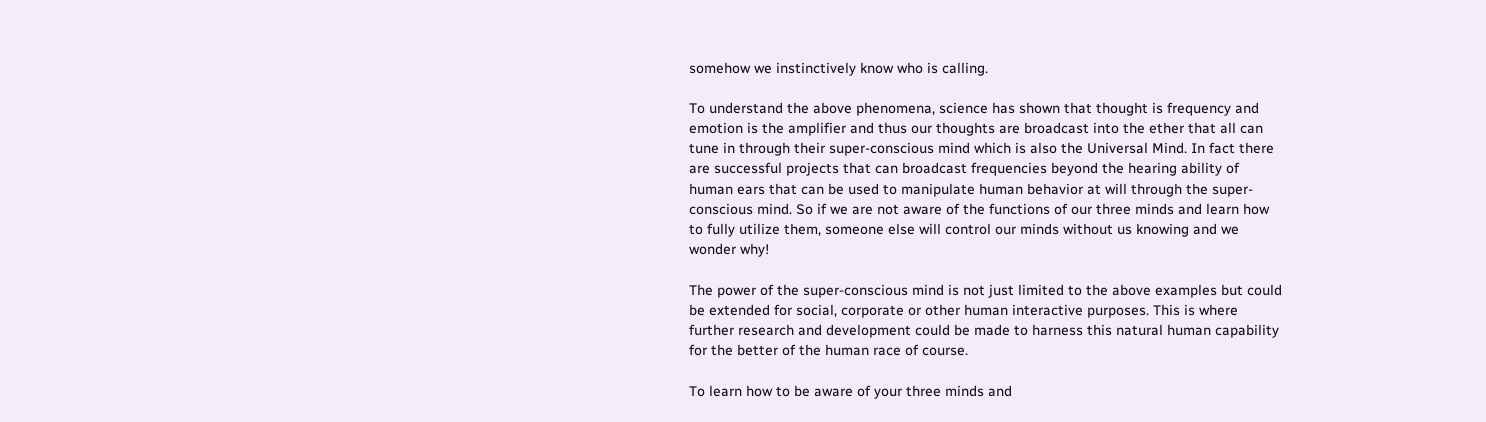somehow we instinctively know who is calling.

To understand the above phenomena, science has shown that thought is frequency and emotion is the amplifier and thus our thoughts are broadcast into the ether that all can tune in through their super-conscious mind which is also the Universal Mind. In fact there are successful projects that can broadcast frequencies beyond the hearing ability of human ears that can be used to manipulate human behavior at will through the super-conscious mind. So if we are not aware of the functions of our three minds and learn how to fully utilize them, someone else will control our minds without us knowing and we wonder why!

The power of the super-conscious mind is not just limited to the above examples but could be extended for social, corporate or other human interactive purposes. This is where further research and development could be made to harness this natural human capability for the better of the human race of course.

To learn how to be aware of your three minds and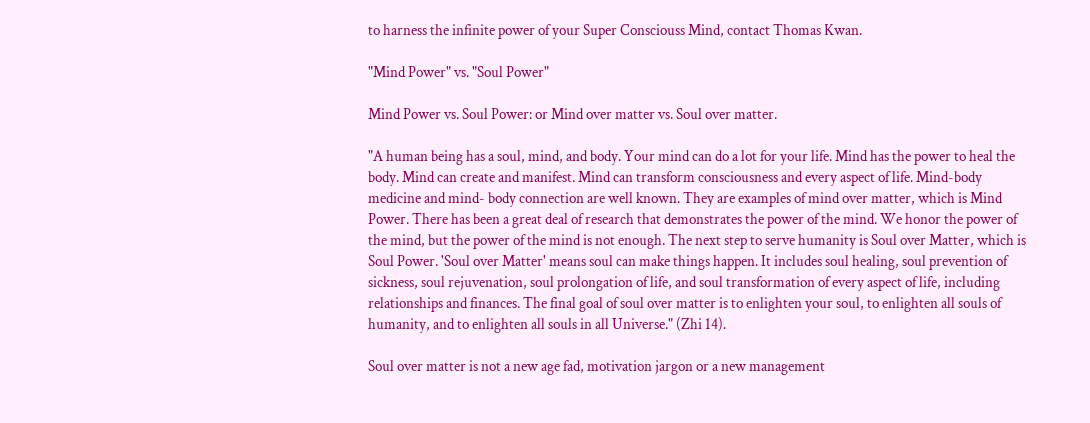to harness the infinite power of your Super Consciouss Mind, contact Thomas Kwan.

"Mind Power" vs. "Soul Power"

Mind Power vs. Soul Power: or Mind over matter vs. Soul over matter.

"A human being has a soul, mind, and body. Your mind can do a lot for your life. Mind has the power to heal the body. Mind can create and manifest. Mind can transform consciousness and every aspect of life. Mind-body medicine and mind- body connection are well known. They are examples of mind over matter, which is Mind Power. There has been a great deal of research that demonstrates the power of the mind. We honor the power of the mind, but the power of the mind is not enough. The next step to serve humanity is Soul over Matter, which is Soul Power. 'Soul over Matter' means soul can make things happen. It includes soul healing, soul prevention of sickness, soul rejuvenation, soul prolongation of life, and soul transformation of every aspect of life, including relationships and finances. The final goal of soul over matter is to enlighten your soul, to enlighten all souls of humanity, and to enlighten all souls in all Universe." (Zhi 14).

Soul over matter is not a new age fad, motivation jargon or a new management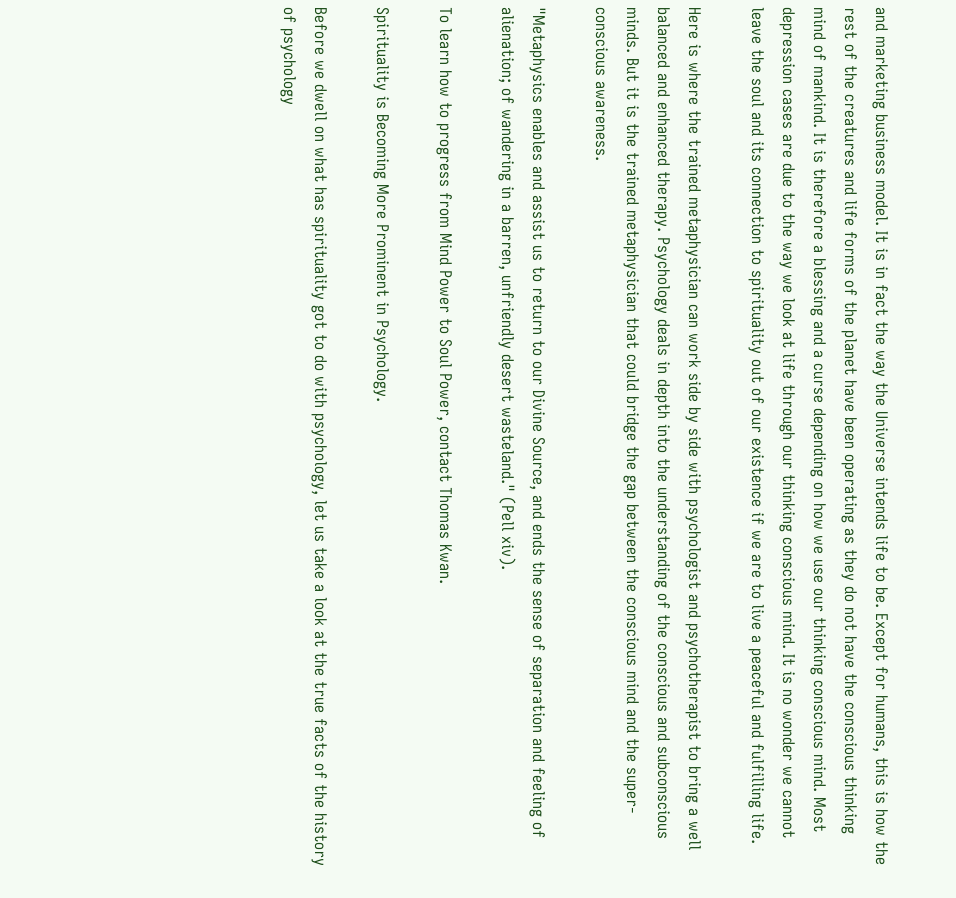and marketing business model. It is in fact the way the Universe intends life to be. Except for humans, this is how the rest of the creatures and life forms of the planet have been operating as they do not have the conscious thinking mind of mankind. It is therefore a blessing and a curse depending on how we use our thinking conscious mind. Most depression cases are due to the way we look at life through our thinking conscious mind. It is no wonder we cannot leave the soul and its connection to spirituality out of our existence if we are to live a peaceful and fulfilling life.

Here is where the trained metaphysician can work side by side with psychologist and psychotherapist to bring a well balanced and enhanced therapy. Psychology deals in depth into the understanding of the conscious and subconscious minds. But it is the trained metaphysician that could bridge the gap between the conscious mind and the super-conscious awareness.

"Metaphysics enables and assist us to return to our Divine Source, and ends the sense of separation and feeling of alienation; of wandering in a barren, unfriendly desert wasteland." (Pell xiv).

To learn how to progress from Mind Power to Soul Power, contact Thomas Kwan.

Spirituality is Becoming More Prominent in Psychology.

Before we dwell on what has spirituality got to do with psychology, let us take a look at the true facts of the history of psychology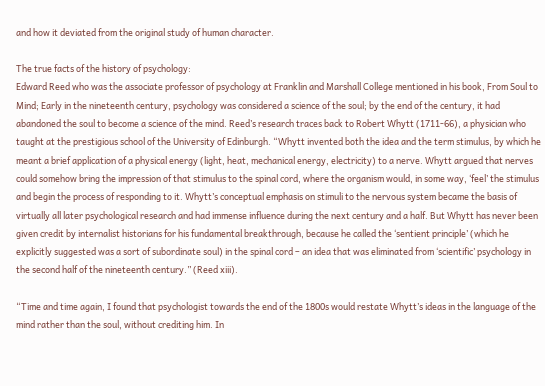and how it deviated from the original study of human character.

The true facts of the history of psychology:
Edward Reed who was the associate professor of psychology at Franklin and Marshall College mentioned in his book, From Soul to Mind; Early in the nineteenth century, psychology was considered a science of the soul; by the end of the century, it had abandoned the soul to become a science of the mind. Reed’s research traces back to Robert Whytt (1711-66), a physician who taught at the prestigious school of the University of Edinburgh. “Whytt invented both the idea and the term stimulus, by which he meant a brief application of a physical energy (light, heat, mechanical energy, electricity) to a nerve. Whytt argued that nerves could somehow bring the impression of that stimulus to the spinal cord, where the organism would, in some way, ‘feel’ the stimulus and begin the process of responding to it. Whytt’s conceptual emphasis on stimuli to the nervous system became the basis of virtually all later psychological research and had immense influence during the next century and a half. But Whytt has never been given credit by internalist historians for his fundamental breakthrough, because he called the ‘sentient principle’ (which he explicitly suggested was a sort of subordinate soul) in the spinal cord – an idea that was eliminated from ‘scientific’ psychology in the second half of the nineteenth century.” (Reed xiii).

“Time and time again, I found that psychologist towards the end of the 1800s would restate Whytt’s ideas in the language of the mind rather than the soul, without crediting him. In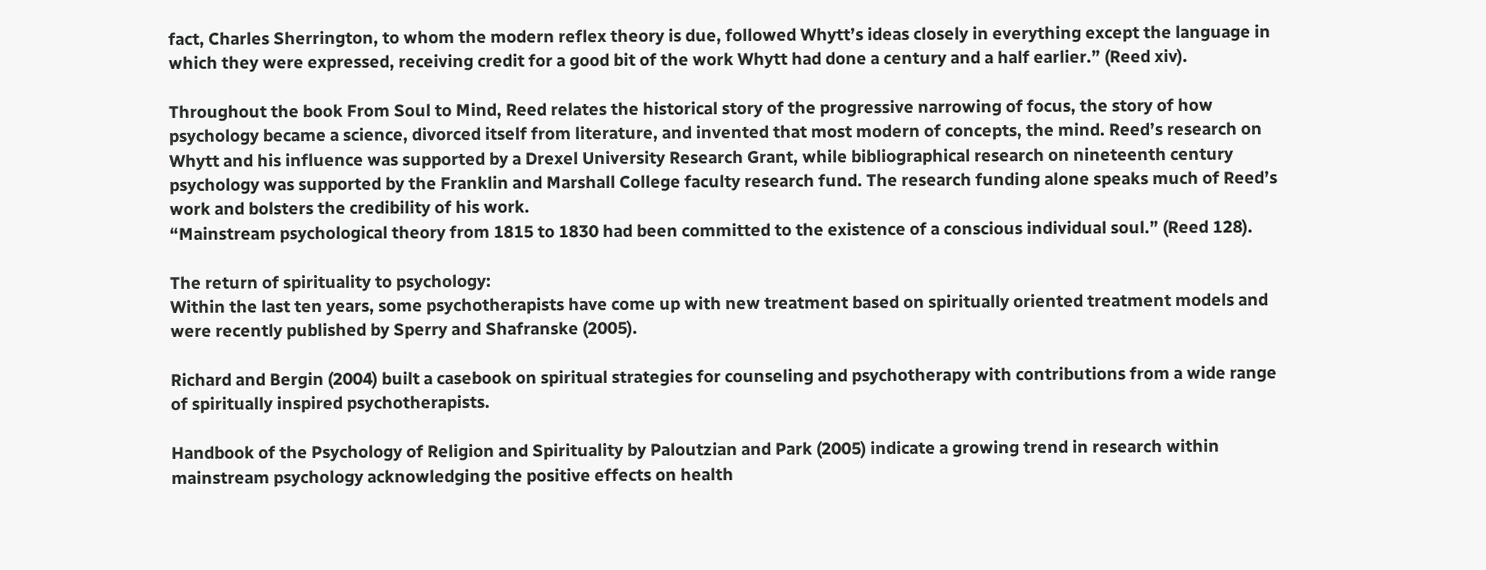fact, Charles Sherrington, to whom the modern reflex theory is due, followed Whytt’s ideas closely in everything except the language in which they were expressed, receiving credit for a good bit of the work Whytt had done a century and a half earlier.” (Reed xiv).

Throughout the book From Soul to Mind, Reed relates the historical story of the progressive narrowing of focus, the story of how psychology became a science, divorced itself from literature, and invented that most modern of concepts, the mind. Reed’s research on Whytt and his influence was supported by a Drexel University Research Grant, while bibliographical research on nineteenth century psychology was supported by the Franklin and Marshall College faculty research fund. The research funding alone speaks much of Reed’s work and bolsters the credibility of his work.
“Mainstream psychological theory from 1815 to 1830 had been committed to the existence of a conscious individual soul.” (Reed 128).

The return of spirituality to psychology:
Within the last ten years, some psychotherapists have come up with new treatment based on spiritually oriented treatment models and were recently published by Sperry and Shafranske (2005).

Richard and Bergin (2004) built a casebook on spiritual strategies for counseling and psychotherapy with contributions from a wide range of spiritually inspired psychotherapists.

Handbook of the Psychology of Religion and Spirituality by Paloutzian and Park (2005) indicate a growing trend in research within mainstream psychology acknowledging the positive effects on health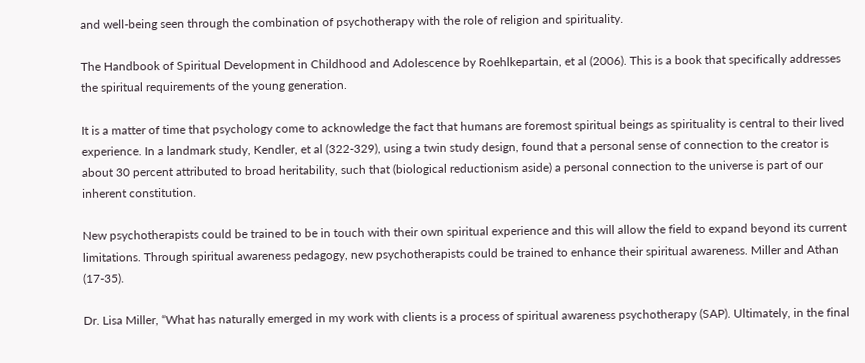and well-being seen through the combination of psychotherapy with the role of religion and spirituality.

The Handbook of Spiritual Development in Childhood and Adolescence by Roehlkepartain, et al (2006). This is a book that specifically addresses the spiritual requirements of the young generation.

It is a matter of time that psychology come to acknowledge the fact that humans are foremost spiritual beings as spirituality is central to their lived experience. In a landmark study, Kendler, et al (322-329), using a twin study design, found that a personal sense of connection to the creator is about 30 percent attributed to broad heritability, such that (biological reductionism aside) a personal connection to the universe is part of our inherent constitution.

New psychotherapists could be trained to be in touch with their own spiritual experience and this will allow the field to expand beyond its current limitations. Through spiritual awareness pedagogy, new psychotherapists could be trained to enhance their spiritual awareness. Miller and Athan (17-35).

Dr. Lisa Miller, “What has naturally emerged in my work with clients is a process of spiritual awareness psychotherapy (SAP). Ultimately, in the final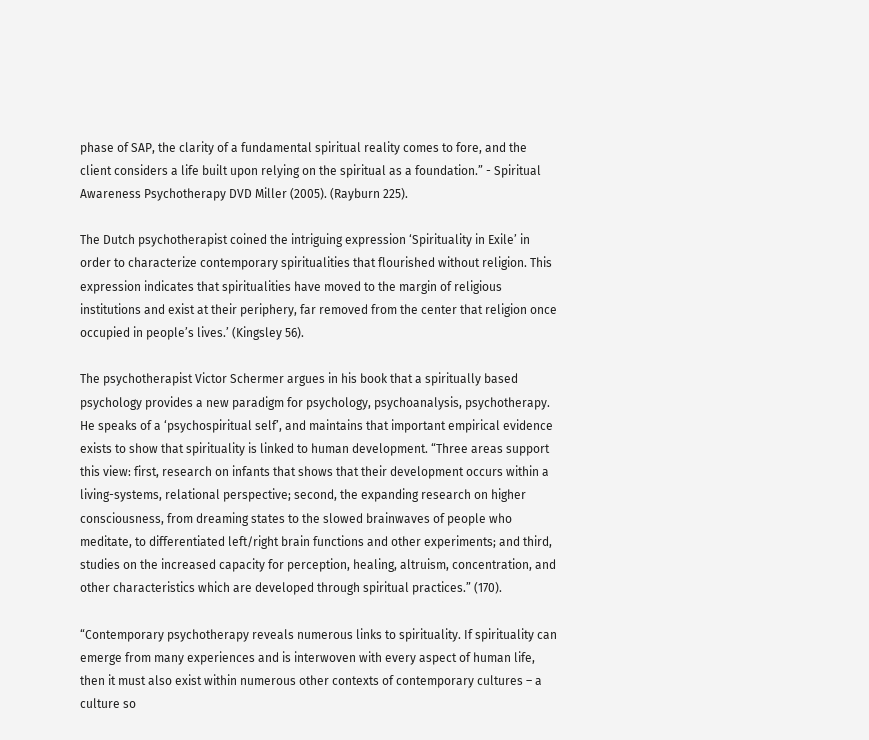phase of SAP, the clarity of a fundamental spiritual reality comes to fore, and the client considers a life built upon relying on the spiritual as a foundation.” - Spiritual Awareness Psychotherapy DVD Miller (2005). (Rayburn 225).

The Dutch psychotherapist coined the intriguing expression ‘Spirituality in Exile’ in order to characterize contemporary spiritualities that flourished without religion. This expression indicates that spiritualities have moved to the margin of religious institutions and exist at their periphery, far removed from the center that religion once occupied in people’s lives.’ (Kingsley 56).

The psychotherapist Victor Schermer argues in his book that a spiritually based psychology provides a new paradigm for psychology, psychoanalysis, psychotherapy. He speaks of a ‘psychospiritual self’, and maintains that important empirical evidence exists to show that spirituality is linked to human development. “Three areas support this view: first, research on infants that shows that their development occurs within a living-systems, relational perspective; second, the expanding research on higher consciousness, from dreaming states to the slowed brainwaves of people who meditate, to differentiated left/right brain functions and other experiments; and third, studies on the increased capacity for perception, healing, altruism, concentration, and other characteristics which are developed through spiritual practices.” (170).

“Contemporary psychotherapy reveals numerous links to spirituality. If spirituality can emerge from many experiences and is interwoven with every aspect of human life, then it must also exist within numerous other contexts of contemporary cultures – a culture so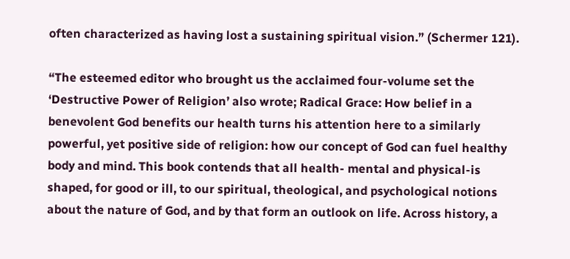often characterized as having lost a sustaining spiritual vision.” (Schermer 121).

“The esteemed editor who brought us the acclaimed four-volume set the ‘Destructive Power of Religion’ also wrote; Radical Grace: How belief in a benevolent God benefits our health turns his attention here to a similarly powerful, yet positive side of religion: how our concept of God can fuel healthy body and mind. This book contends that all health- mental and physical-is shaped, for good or ill, to our spiritual, theological, and psychological notions about the nature of God, and by that form an outlook on life. Across history, a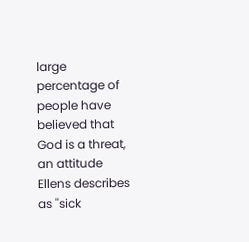large percentage of people have believed that God is a threat, an attitude Ellens describes as ''sick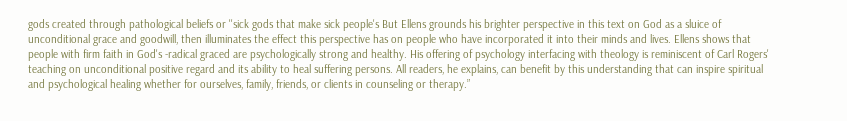gods created through pathological beliefs or ''sick gods that make sick people's But Ellens grounds his brighter perspective in this text on God as a sluice of unconditional grace and goodwill, then illuminates the effect this perspective has on people who have incorporated it into their minds and lives. Ellens shows that people with firm faith in God's -radical graced are psychologically strong and healthy. His offering of psychology interfacing with theology is reminiscent of Carl Rogers' teaching on unconditional positive regard and its ability to heal suffering persons. All readers, he explains, can benefit by this understanding that can inspire spiritual and psychological healing whether for ourselves, family, friends, or clients in counseling or therapy.”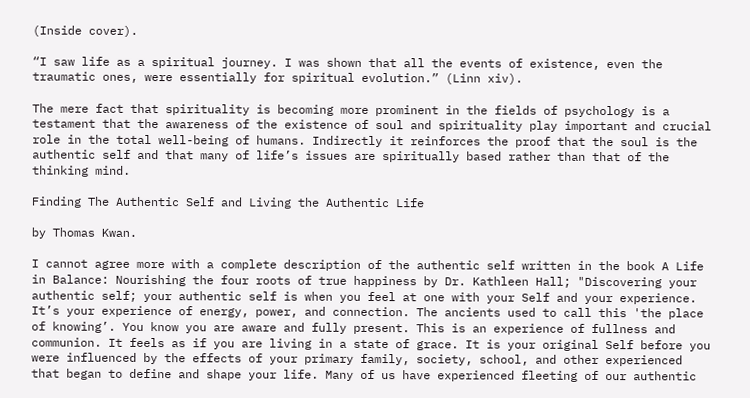(Inside cover).

“I saw life as a spiritual journey. I was shown that all the events of existence, even the traumatic ones, were essentially for spiritual evolution.” (Linn xiv).

The mere fact that spirituality is becoming more prominent in the fields of psychology is a testament that the awareness of the existence of soul and spirituality play important and crucial role in the total well-being of humans. Indirectly it reinforces the proof that the soul is the authentic self and that many of life’s issues are spiritually based rather than that of the thinking mind.

Finding The Authentic Self and Living the Authentic Life

by Thomas Kwan.

I cannot agree more with a complete description of the authentic self written in the book A Life in Balance: Nourishing the four roots of true happiness by Dr. Kathleen Hall; "Discovering your authentic self; your authentic self is when you feel at one with your Self and your experience. It’s your experience of energy, power, and connection. The ancients used to call this 'the place of knowing’. You know you are aware and fully present. This is an experience of fullness and communion. It feels as if you are living in a state of grace. It is your original Self before you were influenced by the effects of your primary family, society, school, and other experienced that began to define and shape your life. Many of us have experienced fleeting of our authentic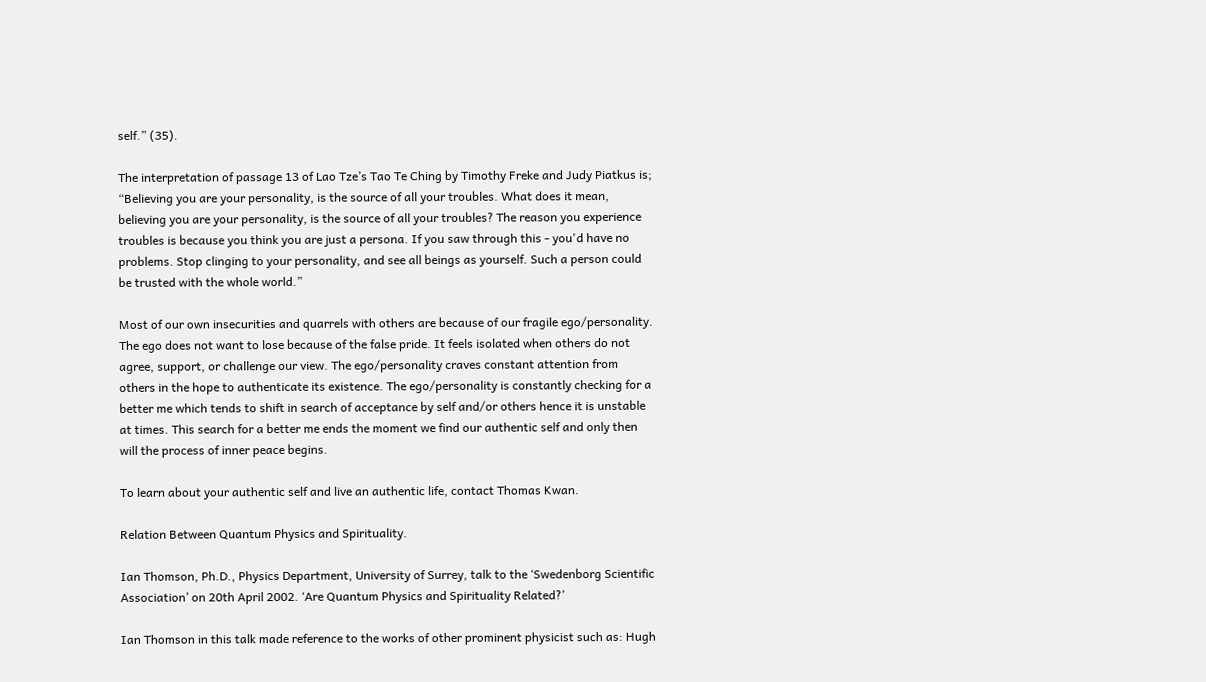self.” (35).

The interpretation of passage 13 of Lao Tze’s Tao Te Ching by Timothy Freke and Judy Piatkus is; “Believing you are your personality, is the source of all your troubles. What does it mean, believing you are your personality, is the source of all your troubles? The reason you experience troubles is because you think you are just a persona. If you saw through this - you'd have no problems. Stop clinging to your personality, and see all beings as yourself. Such a person could be trusted with the whole world.”

Most of our own insecurities and quarrels with others are because of our fragile ego/personality. The ego does not want to lose because of the false pride. It feels isolated when others do not agree, support, or challenge our view. The ego/personality craves constant attention from others in the hope to authenticate its existence. The ego/personality is constantly checking for a better me which tends to shift in search of acceptance by self and/or others hence it is unstable at times. This search for a better me ends the moment we find our authentic self and only then will the process of inner peace begins.

To learn about your authentic self and live an authentic life, contact Thomas Kwan.

Relation Between Quantum Physics and Spirituality.

Ian Thomson, Ph.D., Physics Department, University of Surrey, talk to the ‘Swedenborg Scientific Association’ on 20th April 2002. ‘Are Quantum Physics and Spirituality Related?’

Ian Thomson in this talk made reference to the works of other prominent physicist such as: Hugh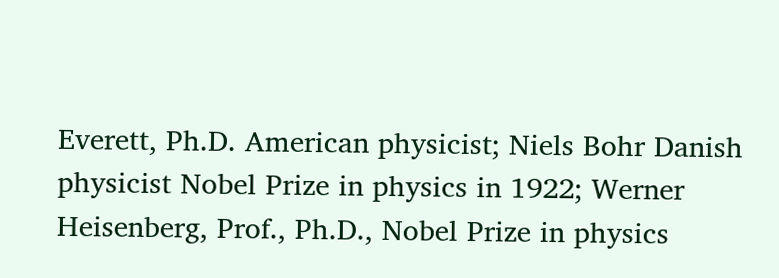Everett, Ph.D. American physicist; Niels Bohr Danish physicist Nobel Prize in physics in 1922; Werner Heisenberg, Prof., Ph.D., Nobel Prize in physics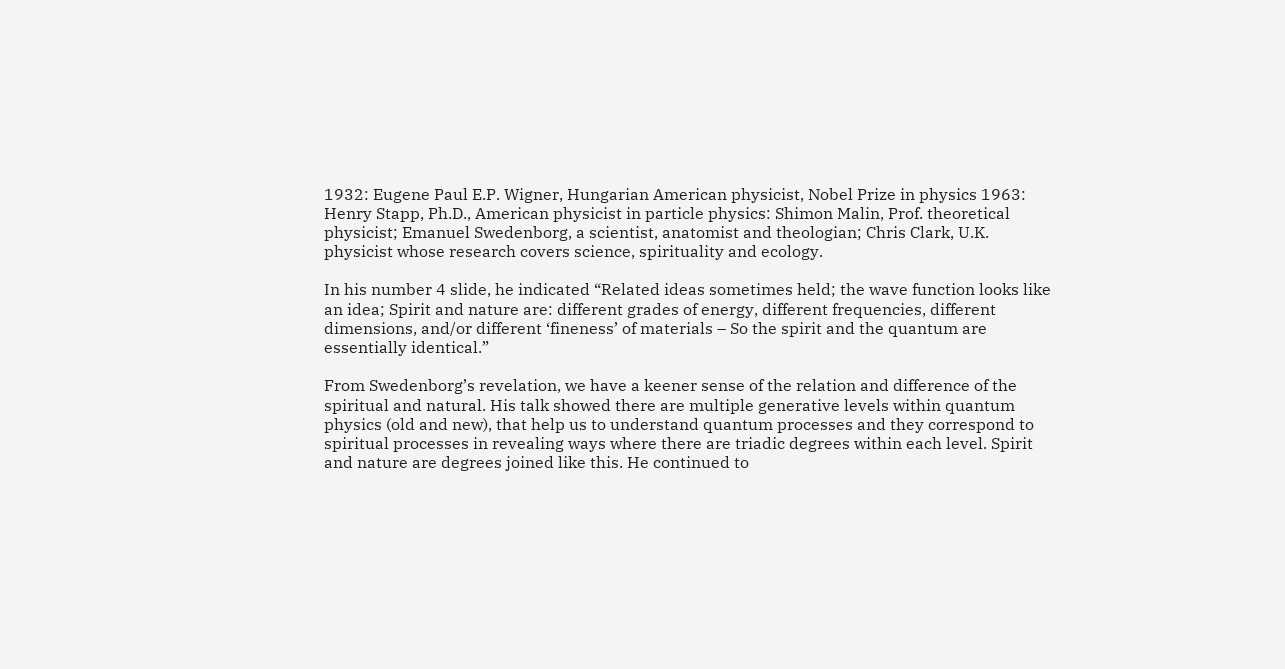1932: Eugene Paul E.P. Wigner, Hungarian American physicist, Nobel Prize in physics 1963: Henry Stapp, Ph.D., American physicist in particle physics: Shimon Malin, Prof. theoretical physicist; Emanuel Swedenborg, a scientist, anatomist and theologian; Chris Clark, U.K. physicist whose research covers science, spirituality and ecology.

In his number 4 slide, he indicated “Related ideas sometimes held; the wave function looks like an idea; Spirit and nature are: different grades of energy, different frequencies, different dimensions, and/or different ‘fineness’ of materials – So the spirit and the quantum are essentially identical.”

From Swedenborg’s revelation, we have a keener sense of the relation and difference of the spiritual and natural. His talk showed there are multiple generative levels within quantum physics (old and new), that help us to understand quantum processes and they correspond to spiritual processes in revealing ways where there are triadic degrees within each level. Spirit and nature are degrees joined like this. He continued to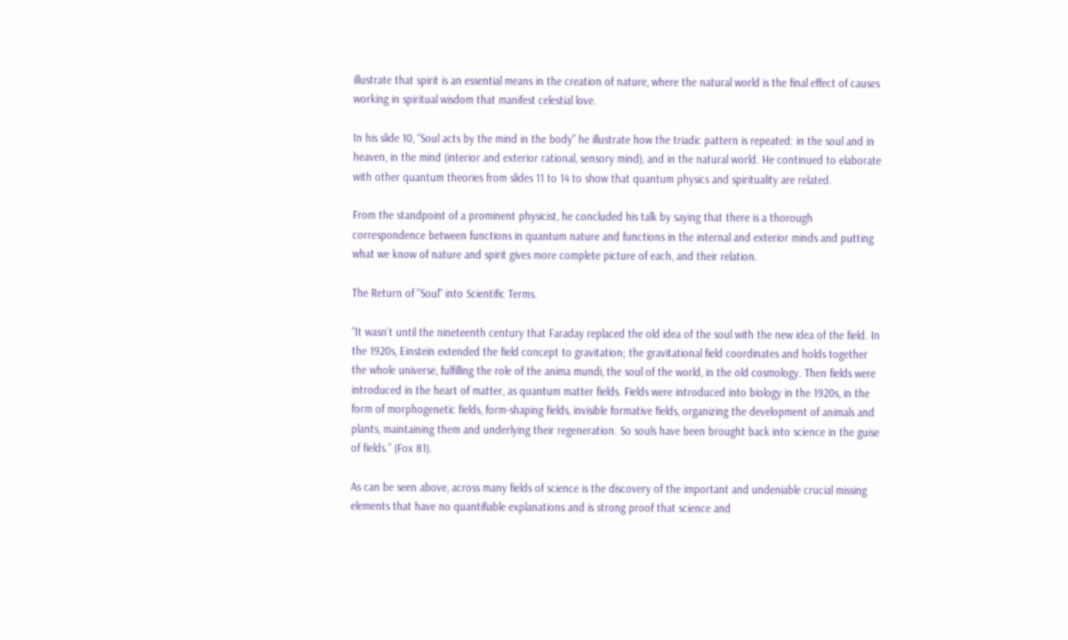illustrate that spirit is an essential means in the creation of nature, where the natural world is the final effect of causes working in spiritual wisdom that manifest celestial love.

In his slide 10, “Soul acts by the mind in the body” he illustrate how the triadic pattern is repeated: in the soul and in heaven, in the mind (interior and exterior rational, sensory mind), and in the natural world. He continued to elaborate with other quantum theories from slides 11 to 14 to show that quantum physics and spirituality are related.

From the standpoint of a prominent physicist, he concluded his talk by saying that there is a thorough correspondence between functions in quantum nature and functions in the internal and exterior minds and putting what we know of nature and spirit gives more complete picture of each, and their relation.

The Return of "Soul" into Scientific Terms.

“It wasn’t until the nineteenth century that Faraday replaced the old idea of the soul with the new idea of the field. In the 1920s, Einstein extended the field concept to gravitation; the gravitational field coordinates and holds together the whole universe, fulfilling the role of the anima mundi, the soul of the world, in the old cosmology. Then fields were introduced in the heart of matter, as quantum matter fields. Fields were introduced into biology in the 1920s, in the form of morphogenetic fields, form-shaping fields, invisible formative fields, organizing the development of animals and plants, maintaining them and underlying their regeneration. So souls have been brought back into science in the guise of fields.” (Fox 81).

As can be seen above, across many fields of science is the discovery of the important and undeniable crucial missing elements that have no quantifiable explanations and is strong proof that science and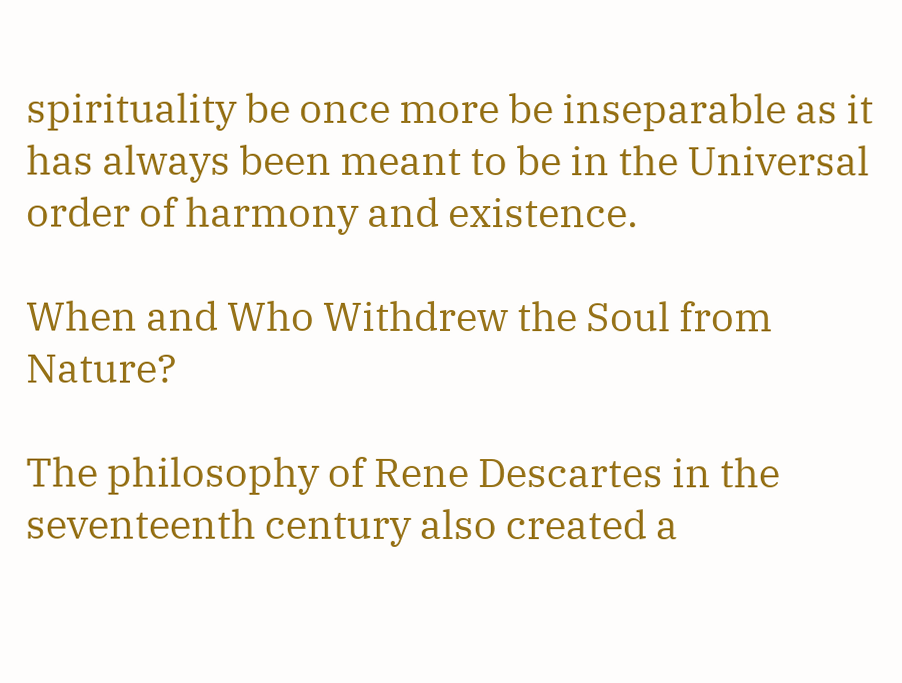spirituality be once more be inseparable as it has always been meant to be in the Universal order of harmony and existence.

When and Who Withdrew the Soul from Nature?

The philosophy of Rene Descartes in the seventeenth century also created a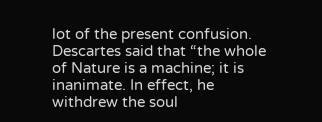lot of the present confusion. Descartes said that “the whole of Nature is a machine; it is inanimate. In effect, he withdrew the soul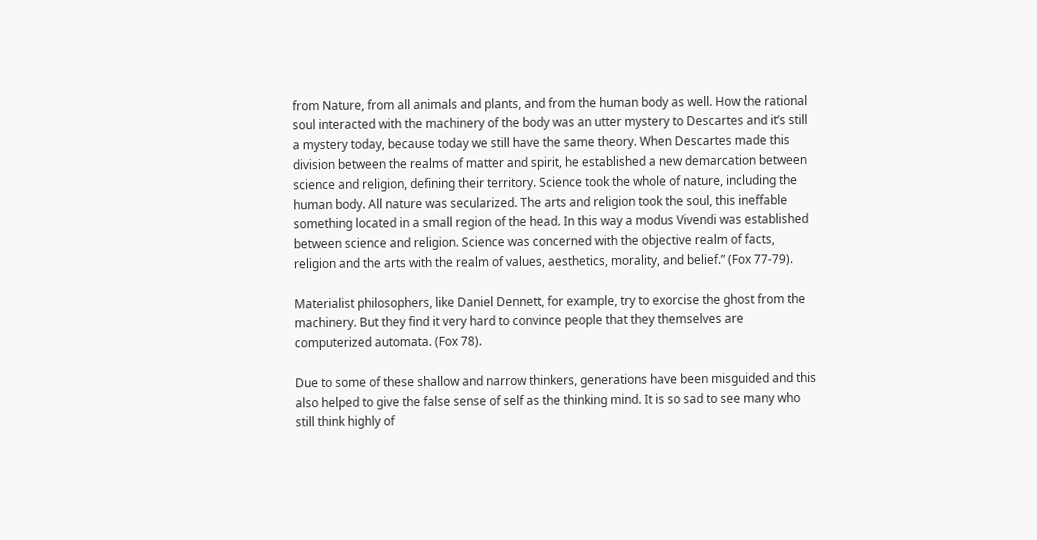from Nature, from all animals and plants, and from the human body as well. How the rational soul interacted with the machinery of the body was an utter mystery to Descartes and it’s still a mystery today, because today we still have the same theory. When Descartes made this division between the realms of matter and spirit, he established a new demarcation between science and religion, defining their territory. Science took the whole of nature, including the human body. All nature was secularized. The arts and religion took the soul, this ineffable something located in a small region of the head. In this way a modus Vivendi was established between science and religion. Science was concerned with the objective realm of facts, religion and the arts with the realm of values, aesthetics, morality, and belief.” (Fox 77-79).

Materialist philosophers, like Daniel Dennett, for example, try to exorcise the ghost from the machinery. But they find it very hard to convince people that they themselves are computerized automata. (Fox 78).

Due to some of these shallow and narrow thinkers, generations have been misguided and this also helped to give the false sense of self as the thinking mind. It is so sad to see many who still think highly of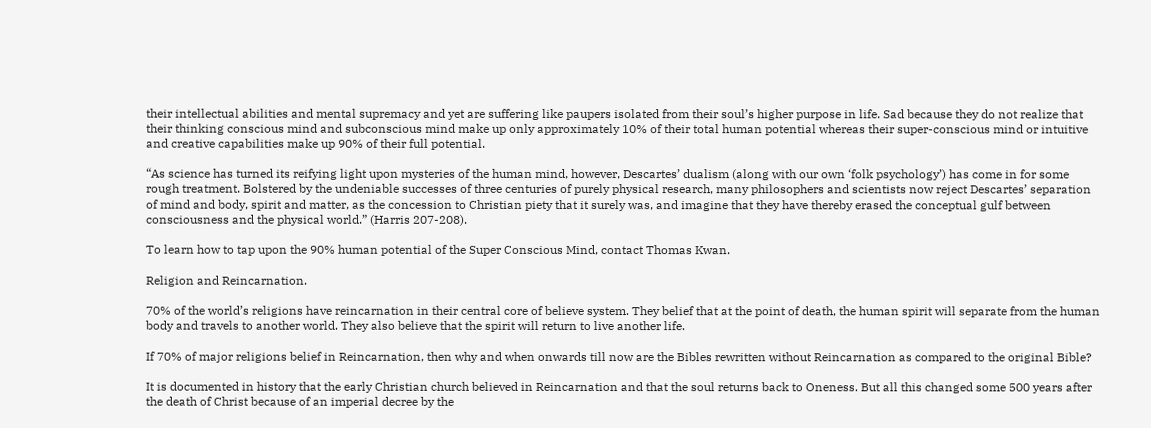their intellectual abilities and mental supremacy and yet are suffering like paupers isolated from their soul’s higher purpose in life. Sad because they do not realize that their thinking conscious mind and subconscious mind make up only approximately 10% of their total human potential whereas their super-conscious mind or intuitive and creative capabilities make up 90% of their full potential.

“As science has turned its reifying light upon mysteries of the human mind, however, Descartes’ dualism (along with our own ‘folk psychology’) has come in for some rough treatment. Bolstered by the undeniable successes of three centuries of purely physical research, many philosophers and scientists now reject Descartes’ separation of mind and body, spirit and matter, as the concession to Christian piety that it surely was, and imagine that they have thereby erased the conceptual gulf between consciousness and the physical world.” (Harris 207-208).

To learn how to tap upon the 90% human potential of the Super Conscious Mind, contact Thomas Kwan.

Religion and Reincarnation.

70% of the world’s religions have reincarnation in their central core of believe system. They belief that at the point of death, the human spirit will separate from the human body and travels to another world. They also believe that the spirit will return to live another life.

If 70% of major religions belief in Reincarnation, then why and when onwards till now are the Bibles rewritten without Reincarnation as compared to the original Bible?

It is documented in history that the early Christian church believed in Reincarnation and that the soul returns back to Oneness. But all this changed some 500 years after the death of Christ because of an imperial decree by the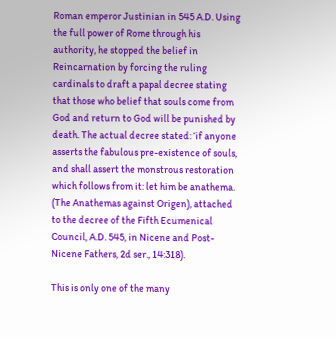Roman emperor Justinian in 545 A.D. Using the full power of Rome through his authority, he stopped the belief in Reincarnation by forcing the ruling cardinals to draft a papal decree stating that those who belief that souls come from God and return to God will be punished by death. The actual decree stated: ‘if anyone asserts the fabulous pre-existence of souls, and shall assert the monstrous restoration which follows from it: let him be anathema. (The Anathemas against Origen), attached to the decree of the Fifth Ecumenical Council, A.D. 545, in Nicene and Post-Nicene Fathers, 2d ser., 14:318).

This is only one of the many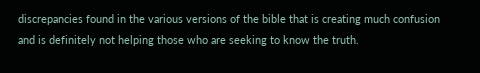discrepancies found in the various versions of the bible that is creating much confusion and is definitely not helping those who are seeking to know the truth.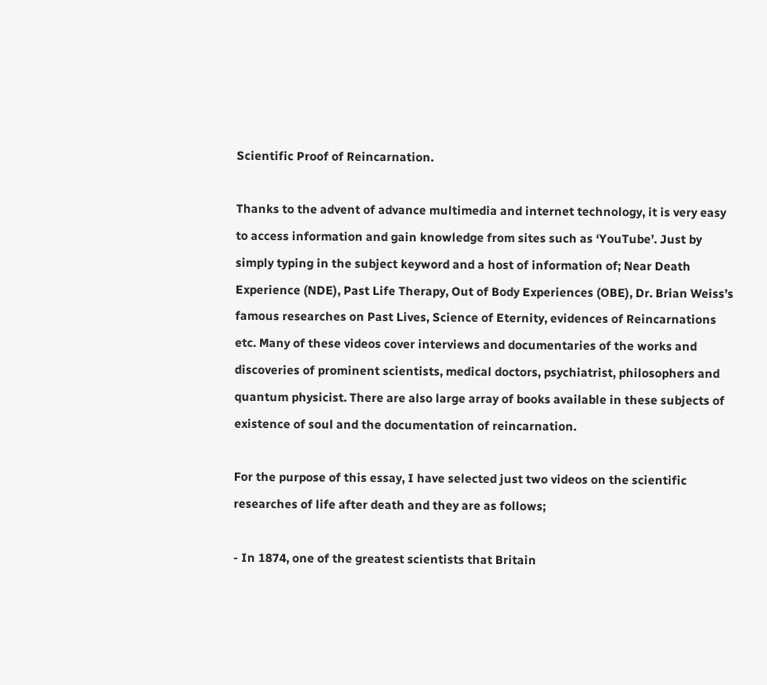Scientific Proof of Reincarnation.

Thanks to the advent of advance multimedia and internet technology, it is very easy to access information and gain knowledge from sites such as ‘YouTube’. Just by simply typing in the subject keyword and a host of information of; Near Death Experience (NDE), Past Life Therapy, Out of Body Experiences (OBE), Dr. Brian Weiss’s famous researches on Past Lives, Science of Eternity, evidences of Reincarnations etc. Many of these videos cover interviews and documentaries of the works and discoveries of prominent scientists, medical doctors, psychiatrist, philosophers and quantum physicist. There are also large array of books available in these subjects of existence of soul and the documentation of reincarnation.

For the purpose of this essay, I have selected just two videos on the scientific researches of life after death and they are as follows;

- In 1874, one of the greatest scientists that Britain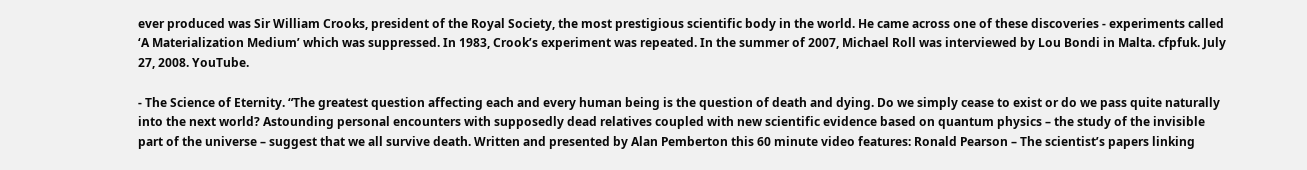ever produced was Sir William Crooks, president of the Royal Society, the most prestigious scientific body in the world. He came across one of these discoveries - experiments called ‘A Materialization Medium’ which was suppressed. In 1983, Crook’s experiment was repeated. In the summer of 2007, Michael Roll was interviewed by Lou Bondi in Malta. cfpfuk. July 27, 2008. YouTube.

- The Science of Eternity. “The greatest question affecting each and every human being is the question of death and dying. Do we simply cease to exist or do we pass quite naturally into the next world? Astounding personal encounters with supposedly dead relatives coupled with new scientific evidence based on quantum physics – the study of the invisible part of the universe – suggest that we all survive death. Written and presented by Alan Pemberton this 60 minute video features: Ronald Pearson – The scientist’s papers linking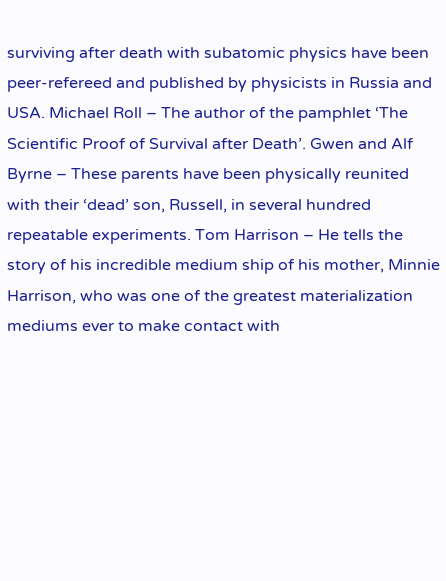surviving after death with subatomic physics have been peer-refereed and published by physicists in Russia and USA. Michael Roll – The author of the pamphlet ‘The Scientific Proof of Survival after Death’. Gwen and Alf Byrne – These parents have been physically reunited with their ‘dead’ son, Russell, in several hundred repeatable experiments. Tom Harrison – He tells the story of his incredible medium ship of his mother, Minnie Harrison, who was one of the greatest materialization mediums ever to make contact with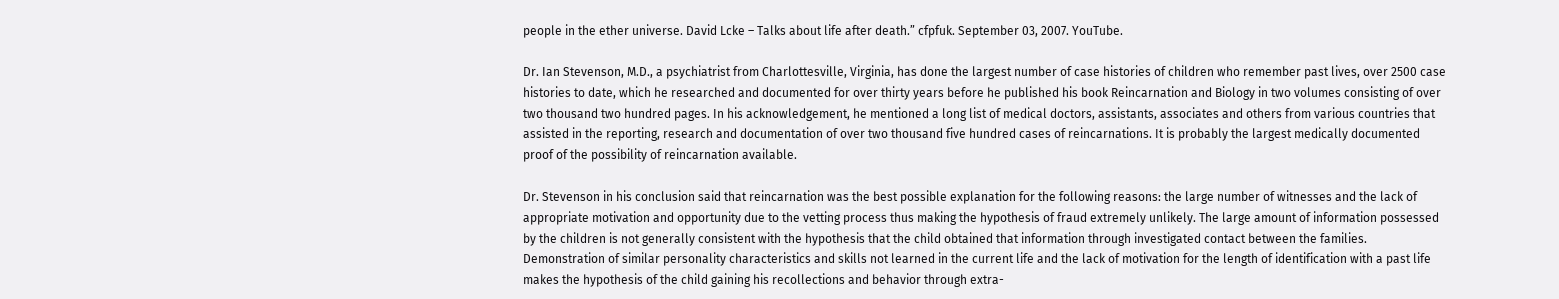people in the ether universe. David Lcke – Talks about life after death.” cfpfuk. September 03, 2007. YouTube.

Dr. Ian Stevenson, M.D., a psychiatrist from Charlottesville, Virginia, has done the largest number of case histories of children who remember past lives, over 2500 case histories to date, which he researched and documented for over thirty years before he published his book Reincarnation and Biology in two volumes consisting of over two thousand two hundred pages. In his acknowledgement, he mentioned a long list of medical doctors, assistants, associates and others from various countries that assisted in the reporting, research and documentation of over two thousand five hundred cases of reincarnations. It is probably the largest medically documented proof of the possibility of reincarnation available.

Dr. Stevenson in his conclusion said that reincarnation was the best possible explanation for the following reasons: the large number of witnesses and the lack of appropriate motivation and opportunity due to the vetting process thus making the hypothesis of fraud extremely unlikely. The large amount of information possessed by the children is not generally consistent with the hypothesis that the child obtained that information through investigated contact between the families. Demonstration of similar personality characteristics and skills not learned in the current life and the lack of motivation for the length of identification with a past life makes the hypothesis of the child gaining his recollections and behavior through extra-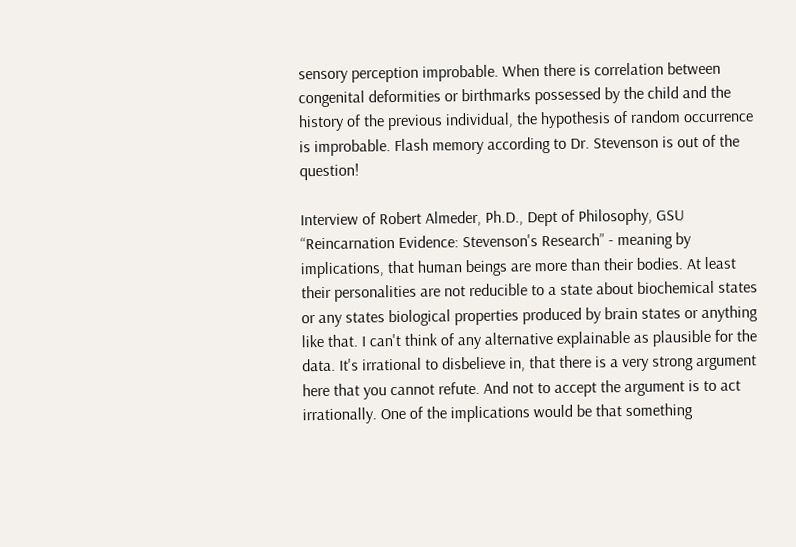sensory perception improbable. When there is correlation between congenital deformities or birthmarks possessed by the child and the history of the previous individual, the hypothesis of random occurrence is improbable. Flash memory according to Dr. Stevenson is out of the question!

Interview of Robert Almeder, Ph.D., Dept of Philosophy, GSU “Reincarnation Evidence: Stevenson's Research” - meaning by implications, that human beings are more than their bodies. At least their personalities are not reducible to a state about biochemical states or any states biological properties produced by brain states or anything like that. I can't think of any alternative explainable as plausible for the data. It's irrational to disbelieve in, that there is a very strong argument here that you cannot refute. And not to accept the argument is to act irrationally. One of the implications would be that something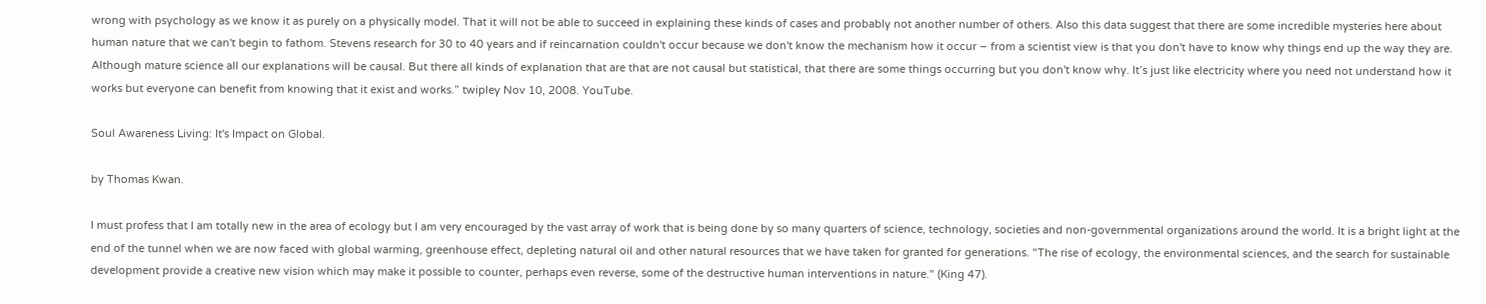wrong with psychology as we know it as purely on a physically model. That it will not be able to succeed in explaining these kinds of cases and probably not another number of others. Also this data suggest that there are some incredible mysteries here about human nature that we can't begin to fathom. Stevens research for 30 to 40 years and if reincarnation couldn't occur because we don't know the mechanism how it occur – from a scientist view is that you don't have to know why things end up the way they are. Although mature science all our explanations will be causal. But there all kinds of explanation that are that are not causal but statistical, that there are some things occurring but you don't know why. It’s just like electricity where you need not understand how it works but everyone can benefit from knowing that it exist and works.” twipley Nov 10, 2008. YouTube.

Soul Awareness Living: It's Impact on Global.

by Thomas Kwan.

I must profess that I am totally new in the area of ecology but I am very encouraged by the vast array of work that is being done by so many quarters of science, technology, societies and non-governmental organizations around the world. It is a bright light at the end of the tunnel when we are now faced with global warming, greenhouse effect, depleting natural oil and other natural resources that we have taken for granted for generations. "The rise of ecology, the environmental sciences, and the search for sustainable development provide a creative new vision which may make it possible to counter, perhaps even reverse, some of the destructive human interventions in nature." (King 47).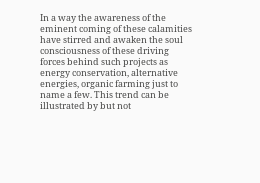In a way the awareness of the eminent coming of these calamities have stirred and awaken the soul consciousness of these driving forces behind such projects as energy conservation, alternative energies, organic farming just to name a few. This trend can be illustrated by but not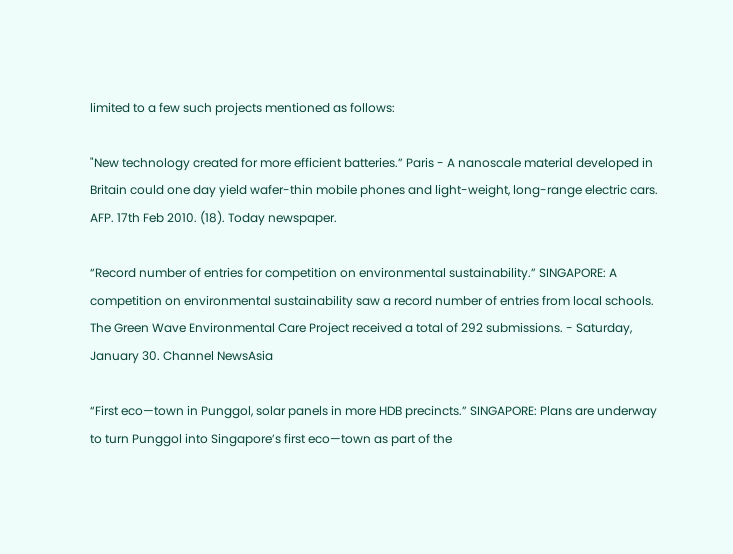limited to a few such projects mentioned as follows:

"New technology created for more efficient batteries.” Paris - A nanoscale material developed in Britain could one day yield wafer-thin mobile phones and light-weight, long-range electric cars. AFP. 17th Feb 2010. (18). Today newspaper.

“Record number of entries for competition on environmental sustainability.” SINGAPORE: A competition on environmental sustainability saw a record number of entries from local schools. The Green Wave Environmental Care Project received a total of 292 submissions. - Saturday, January 30. Channel NewsAsia

“First eco—town in Punggol, solar panels in more HDB precincts.” SINGAPORE: Plans are underway to turn Punggol into Singapore’s first eco—town as part of the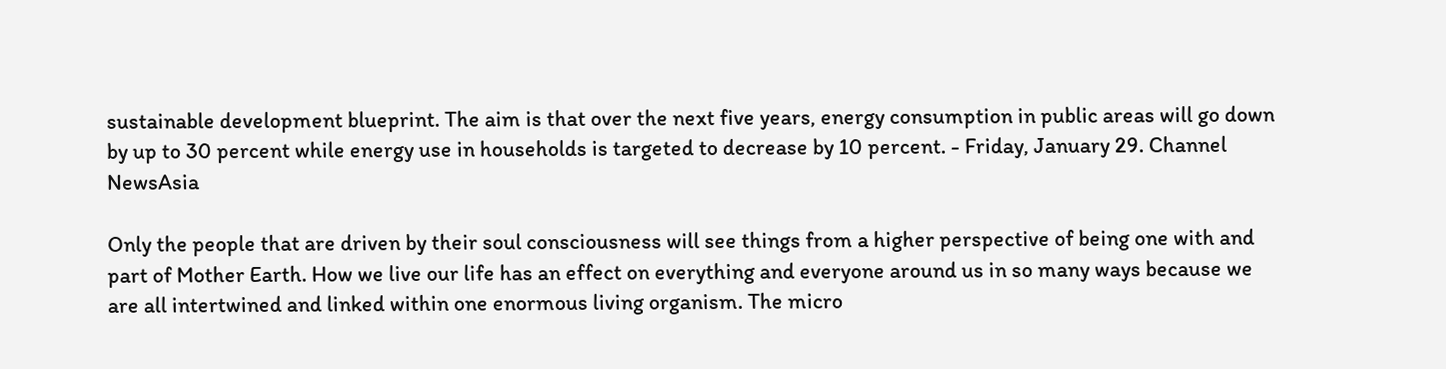sustainable development blueprint. The aim is that over the next five years, energy consumption in public areas will go down by up to 30 percent while energy use in households is targeted to decrease by 10 percent. - Friday, January 29. Channel NewsAsia

Only the people that are driven by their soul consciousness will see things from a higher perspective of being one with and part of Mother Earth. How we live our life has an effect on everything and everyone around us in so many ways because we are all intertwined and linked within one enormous living organism. The micro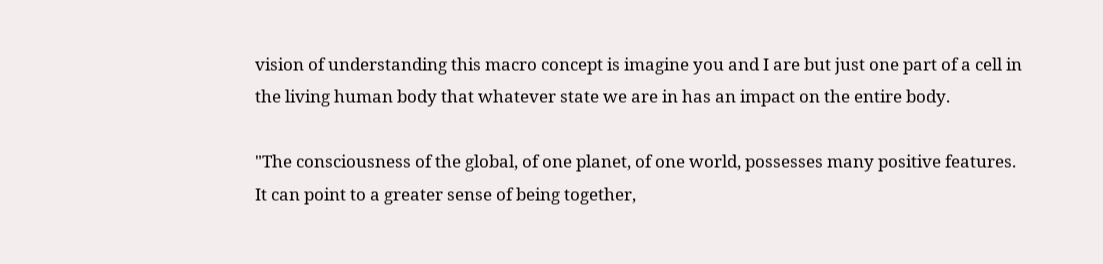vision of understanding this macro concept is imagine you and I are but just one part of a cell in the living human body that whatever state we are in has an impact on the entire body.

"The consciousness of the global, of one planet, of one world, possesses many positive features. It can point to a greater sense of being together,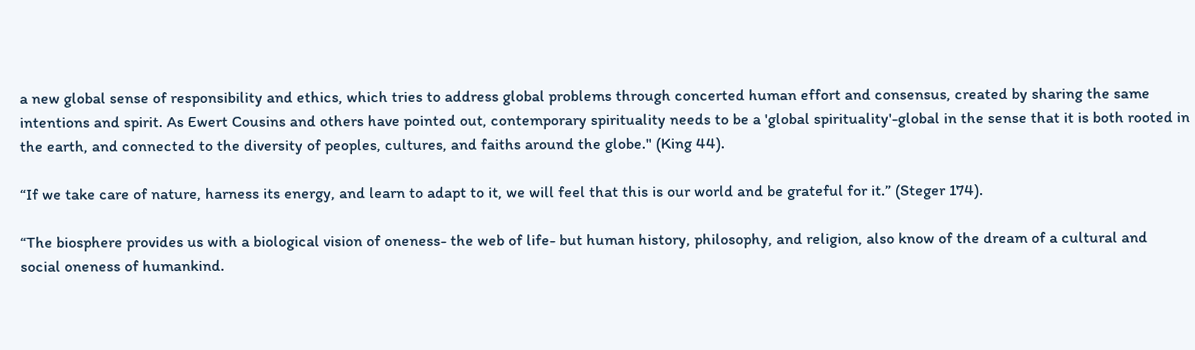a new global sense of responsibility and ethics, which tries to address global problems through concerted human effort and consensus, created by sharing the same intentions and spirit. As Ewert Cousins and others have pointed out, contemporary spirituality needs to be a 'global spirituality'-global in the sense that it is both rooted in the earth, and connected to the diversity of peoples, cultures, and faiths around the globe." (King 44).

“If we take care of nature, harness its energy, and learn to adapt to it, we will feel that this is our world and be grateful for it.” (Steger 174).

“The biosphere provides us with a biological vision of oneness- the web of life- but human history, philosophy, and religion, also know of the dream of a cultural and social oneness of humankind.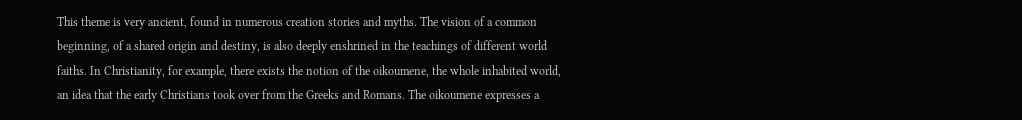This theme is very ancient, found in numerous creation stories and myths. The vision of a common beginning, of a shared origin and destiny, is also deeply enshrined in the teachings of different world faiths. In Christianity, for example, there exists the notion of the oikoumene, the whole inhabited world, an idea that the early Christians took over from the Greeks and Romans. The oikoumene expresses a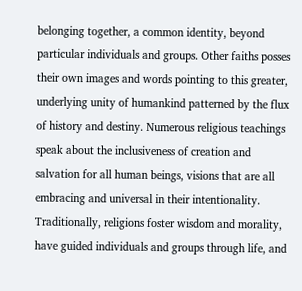belonging together, a common identity, beyond particular individuals and groups. Other faiths posses their own images and words pointing to this greater, underlying unity of humankind patterned by the flux of history and destiny. Numerous religious teachings speak about the inclusiveness of creation and salvation for all human beings, visions that are all embracing and universal in their intentionality. Traditionally, religions foster wisdom and morality, have guided individuals and groups through life, and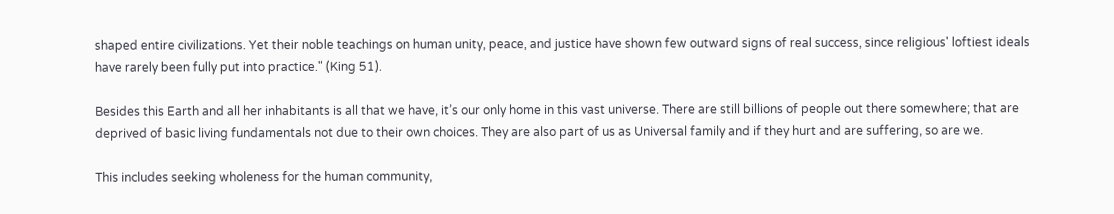shaped entire civilizations. Yet their noble teachings on human unity, peace, and justice have shown few outward signs of real success, since religious' loftiest ideals have rarely been fully put into practice." (King 51).

Besides this Earth and all her inhabitants is all that we have, it’s our only home in this vast universe. There are still billions of people out there somewhere; that are deprived of basic living fundamentals not due to their own choices. They are also part of us as Universal family and if they hurt and are suffering, so are we.

This includes seeking wholeness for the human community,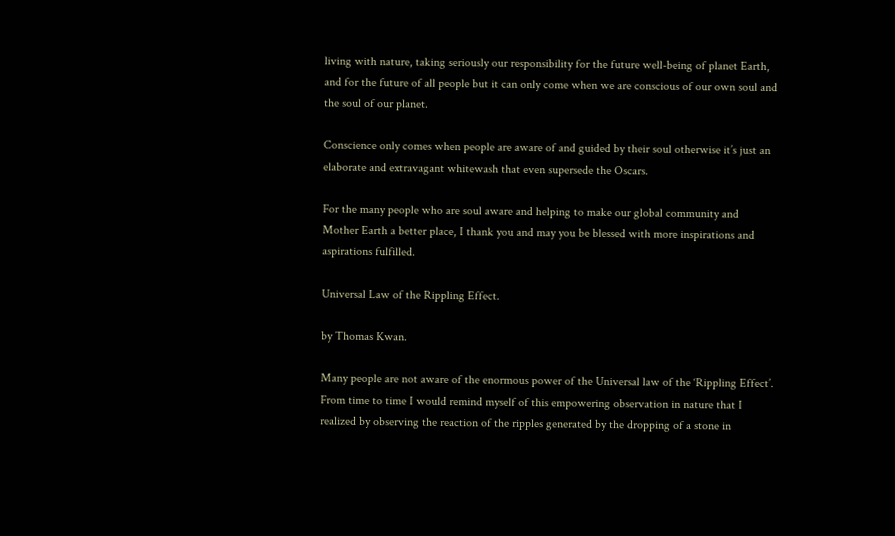living with nature, taking seriously our responsibility for the future well-being of planet Earth, and for the future of all people but it can only come when we are conscious of our own soul and the soul of our planet.

Conscience only comes when people are aware of and guided by their soul otherwise it’s just an elaborate and extravagant whitewash that even supersede the Oscars.

For the many people who are soul aware and helping to make our global community and Mother Earth a better place, I thank you and may you be blessed with more inspirations and aspirations fulfilled.

Universal Law of the Rippling Effect.

by Thomas Kwan.

Many people are not aware of the enormous power of the Universal law of the ‘Rippling Effect’. From time to time I would remind myself of this empowering observation in nature that I realized by observing the reaction of the ripples generated by the dropping of a stone in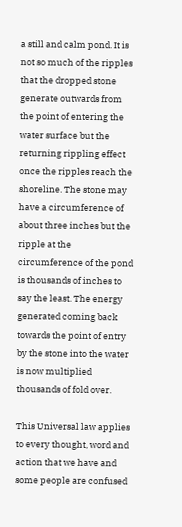a still and calm pond. It is not so much of the ripples that the dropped stone generate outwards from the point of entering the water surface but the returning rippling effect once the ripples reach the shoreline. The stone may have a circumference of about three inches but the ripple at the circumference of the pond is thousands of inches to say the least. The energy generated coming back towards the point of entry by the stone into the water is now multiplied thousands of fold over.

This Universal law applies to every thought, word and action that we have and some people are confused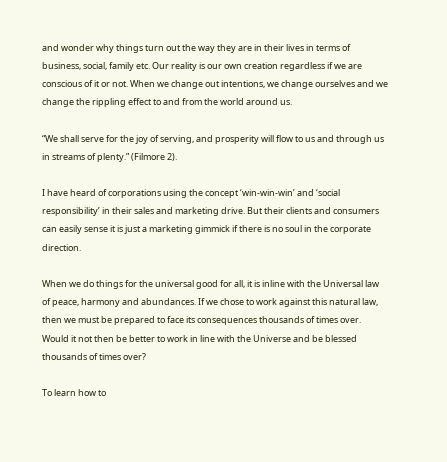and wonder why things turn out the way they are in their lives in terms of business, social, family etc. Our reality is our own creation regardless if we are conscious of it or not. When we change out intentions, we change ourselves and we change the rippling effect to and from the world around us.

“We shall serve for the joy of serving, and prosperity will flow to us and through us in streams of plenty.” (Filmore 2).

I have heard of corporations using the concept ‘win-win-win’ and ‘social responsibility’ in their sales and marketing drive. But their clients and consumers can easily sense it is just a marketing gimmick if there is no soul in the corporate direction.

When we do things for the universal good for all, it is inline with the Universal law of peace, harmony and abundances. If we chose to work against this natural law, then we must be prepared to face its consequences thousands of times over. Would it not then be better to work in line with the Universe and be blessed thousands of times over?

To learn how to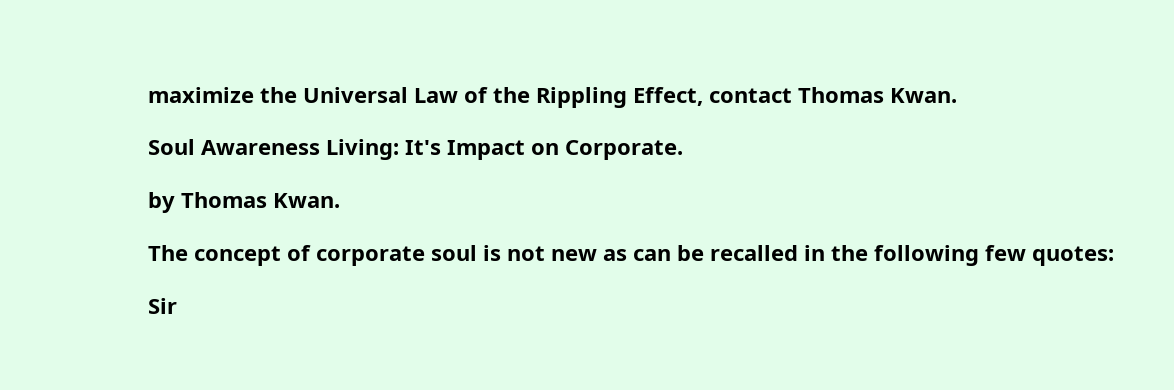maximize the Universal Law of the Rippling Effect, contact Thomas Kwan.

Soul Awareness Living: It's Impact on Corporate.

by Thomas Kwan.

The concept of corporate soul is not new as can be recalled in the following few quotes:

Sir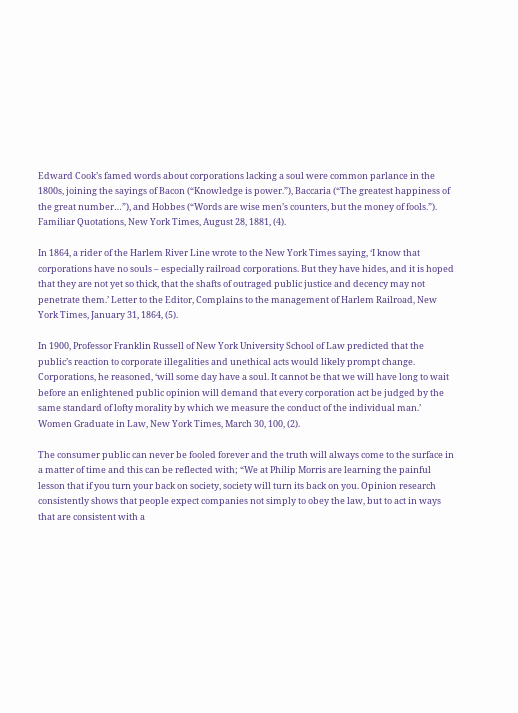Edward Cook’s famed words about corporations lacking a soul were common parlance in the 1800s, joining the sayings of Bacon (“Knowledge is power.”), Baccaria (“The greatest happiness of the great number…”), and Hobbes (“Words are wise men’s counters, but the money of fools.”). Familiar Quotations, New York Times, August 28, 1881, (4).

In 1864, a rider of the Harlem River Line wrote to the New York Times saying, ‘I know that corporations have no souls – especially railroad corporations. But they have hides, and it is hoped that they are not yet so thick, that the shafts of outraged public justice and decency may not penetrate them.’ Letter to the Editor, Complains to the management of Harlem Railroad, New York Times, January 31, 1864, (5).

In 1900, Professor Franklin Russell of New York University School of Law predicted that the public’s reaction to corporate illegalities and unethical acts would likely prompt change. Corporations, he reasoned, ‘will some day have a soul. It cannot be that we will have long to wait before an enlightened public opinion will demand that every corporation act be judged by the same standard of lofty morality by which we measure the conduct of the individual man.’ Women Graduate in Law, New York Times, March 30, 100, (2).

The consumer public can never be fooled forever and the truth will always come to the surface in a matter of time and this can be reflected with; “We at Philip Morris are learning the painful lesson that if you turn your back on society, society will turn its back on you. Opinion research consistently shows that people expect companies not simply to obey the law, but to act in ways that are consistent with a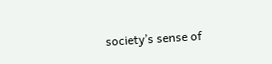society’s sense of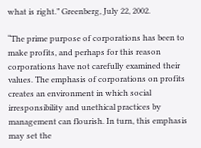what is right.” Greenberg, July 22, 2002.

“The prime purpose of corporations has been to make profits, and perhaps for this reason corporations have not carefully examined their values. The emphasis of corporations on profits creates an environment in which social irresponsibility and unethical practices by management can flourish. In turn, this emphasis may set the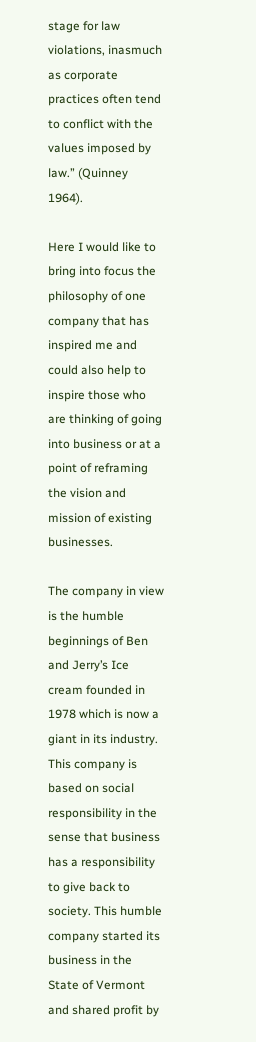stage for law violations, inasmuch as corporate practices often tend to conflict with the values imposed by law.” (Quinney 1964).

Here I would like to bring into focus the philosophy of one company that has inspired me and could also help to inspire those who are thinking of going into business or at a point of reframing the vision and mission of existing businesses.

The company in view is the humble beginnings of Ben and Jerry’s Ice cream founded in 1978 which is now a giant in its industry. This company is based on social responsibility in the sense that business has a responsibility to give back to society. This humble company started its business in the State of Vermont and shared profit by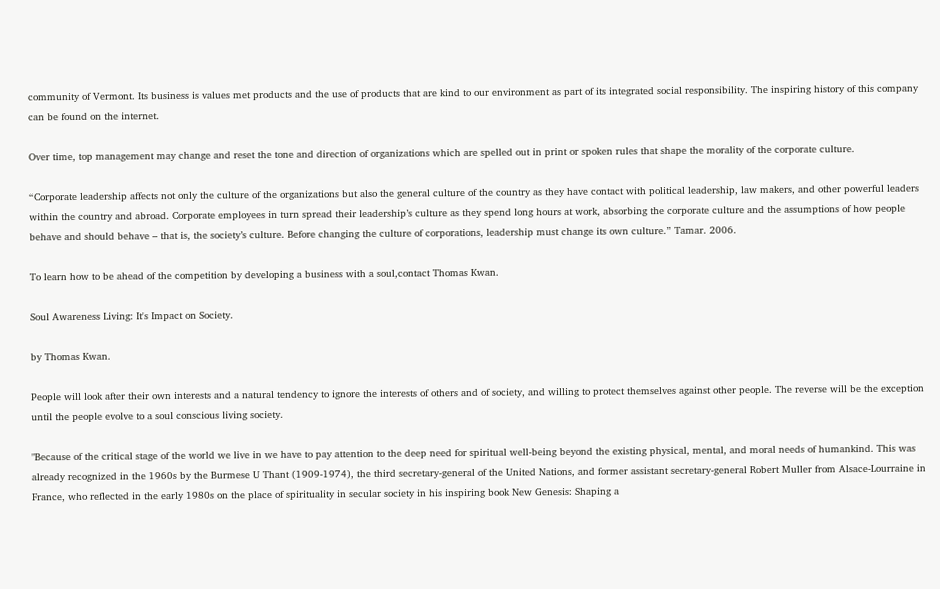community of Vermont. Its business is values met products and the use of products that are kind to our environment as part of its integrated social responsibility. The inspiring history of this company can be found on the internet.

Over time, top management may change and reset the tone and direction of organizations which are spelled out in print or spoken rules that shape the morality of the corporate culture.

“Corporate leadership affects not only the culture of the organizations but also the general culture of the country as they have contact with political leadership, law makers, and other powerful leaders within the country and abroad. Corporate employees in turn spread their leadership’s culture as they spend long hours at work, absorbing the corporate culture and the assumptions of how people behave and should behave – that is, the society’s culture. Before changing the culture of corporations, leadership must change its own culture.” Tamar. 2006.

To learn how to be ahead of the competition by developing a business with a soul,contact Thomas Kwan.

Soul Awareness Living: It's Impact on Society.

by Thomas Kwan.

People will look after their own interests and a natural tendency to ignore the interests of others and of society, and willing to protect themselves against other people. The reverse will be the exception until the people evolve to a soul conscious living society.

"Because of the critical stage of the world we live in we have to pay attention to the deep need for spiritual well-being beyond the existing physical, mental, and moral needs of humankind. This was already recognized in the 1960s by the Burmese U Thant (1909-1974), the third secretary-general of the United Nations, and former assistant secretary-general Robert Muller from Alsace-Lourraine in France, who reflected in the early 1980s on the place of spirituality in secular society in his inspiring book New Genesis: Shaping a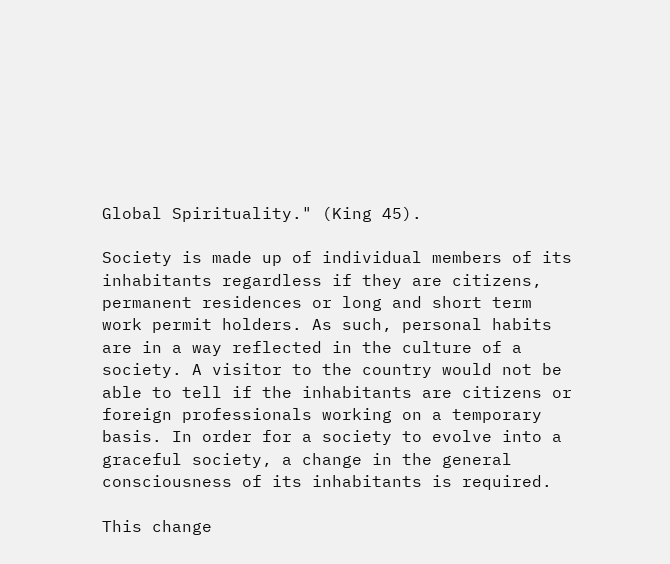Global Spirituality." (King 45).

Society is made up of individual members of its inhabitants regardless if they are citizens, permanent residences or long and short term work permit holders. As such, personal habits are in a way reflected in the culture of a society. A visitor to the country would not be able to tell if the inhabitants are citizens or foreign professionals working on a temporary basis. In order for a society to evolve into a graceful society, a change in the general consciousness of its inhabitants is required.

This change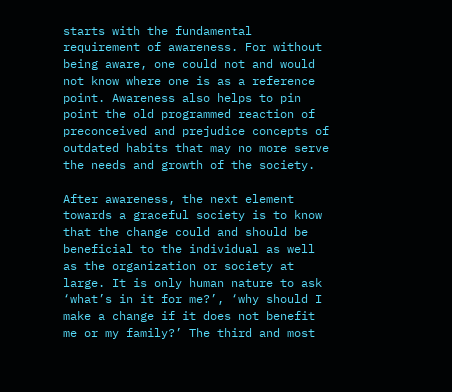starts with the fundamental requirement of awareness. For without being aware, one could not and would not know where one is as a reference point. Awareness also helps to pin point the old programmed reaction of preconceived and prejudice concepts of outdated habits that may no more serve the needs and growth of the society.

After awareness, the next element towards a graceful society is to know that the change could and should be beneficial to the individual as well as the organization or society at large. It is only human nature to ask ‘what’s in it for me?’, ‘why should I make a change if it does not benefit me or my family?’ The third and most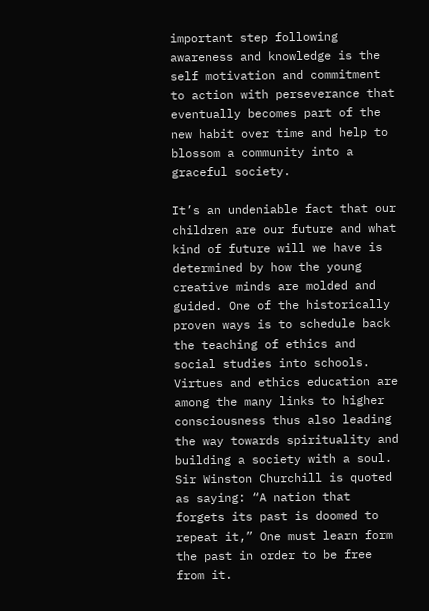important step following awareness and knowledge is the self motivation and commitment to action with perseverance that eventually becomes part of the new habit over time and help to blossom a community into a graceful society.

It’s an undeniable fact that our children are our future and what kind of future will we have is determined by how the young creative minds are molded and guided. One of the historically proven ways is to schedule back the teaching of ethics and social studies into schools. Virtues and ethics education are among the many links to higher consciousness thus also leading the way towards spirituality and building a society with a soul. Sir Winston Churchill is quoted as saying: “A nation that forgets its past is doomed to repeat it,” One must learn form the past in order to be free from it.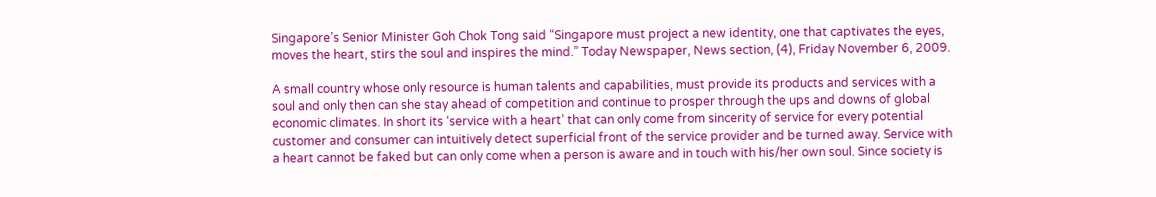Singapore’s Senior Minister Goh Chok Tong said “Singapore must project a new identity, one that captivates the eyes, moves the heart, stirs the soul and inspires the mind.” Today Newspaper, News section, (4), Friday November 6, 2009.

A small country whose only resource is human talents and capabilities, must provide its products and services with a soul and only then can she stay ahead of competition and continue to prosper through the ups and downs of global economic climates. In short its ‘service with a heart’ that can only come from sincerity of service for every potential customer and consumer can intuitively detect superficial front of the service provider and be turned away. Service with a heart cannot be faked but can only come when a person is aware and in touch with his/her own soul. Since society is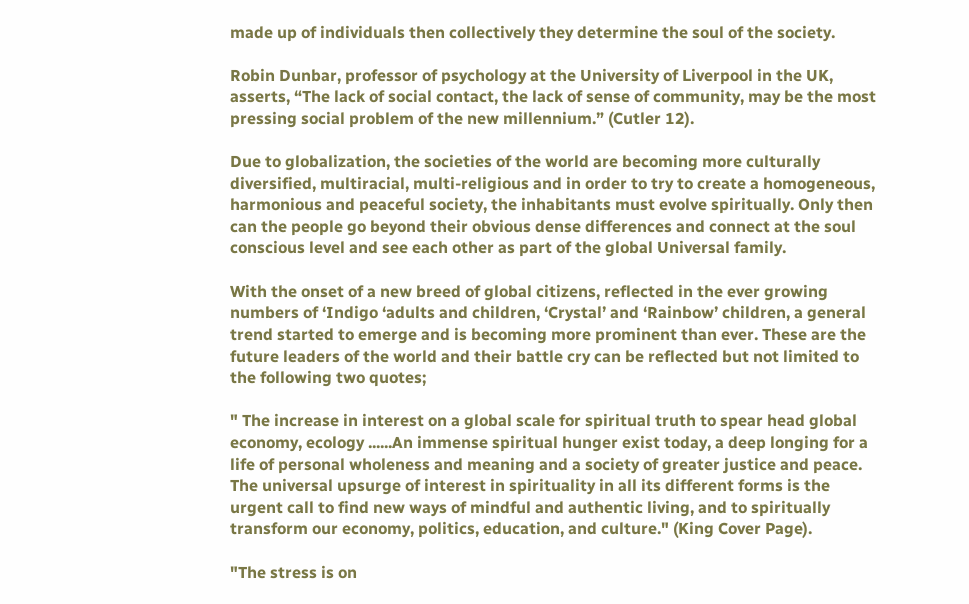made up of individuals then collectively they determine the soul of the society.

Robin Dunbar, professor of psychology at the University of Liverpool in the UK, asserts, “The lack of social contact, the lack of sense of community, may be the most pressing social problem of the new millennium.” (Cutler 12).

Due to globalization, the societies of the world are becoming more culturally diversified, multiracial, multi-religious and in order to try to create a homogeneous, harmonious and peaceful society, the inhabitants must evolve spiritually. Only then can the people go beyond their obvious dense differences and connect at the soul conscious level and see each other as part of the global Universal family.

With the onset of a new breed of global citizens, reflected in the ever growing numbers of ‘Indigo ‘adults and children, ‘Crystal’ and ‘Rainbow’ children, a general trend started to emerge and is becoming more prominent than ever. These are the future leaders of the world and their battle cry can be reflected but not limited to the following two quotes;

" The increase in interest on a global scale for spiritual truth to spear head global economy, ecology ......An immense spiritual hunger exist today, a deep longing for a life of personal wholeness and meaning and a society of greater justice and peace. The universal upsurge of interest in spirituality in all its different forms is the urgent call to find new ways of mindful and authentic living, and to spiritually transform our economy, politics, education, and culture." (King Cover Page).

"The stress is on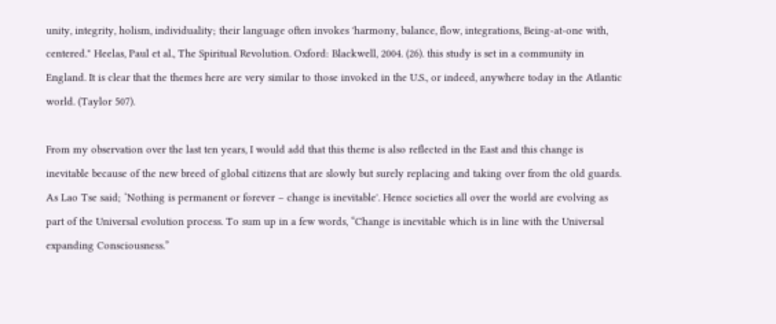unity, integrity, holism, individuality; their language often invokes 'harmony, balance, flow, integrations, Being-at-one with, centered." Heelas, Paul et al., The Spiritual Revolution. Oxford: Blackwell, 2004. (26). this study is set in a community in England. It is clear that the themes here are very similar to those invoked in the U.S., or indeed, anywhere today in the Atlantic world. (Taylor 507).

From my observation over the last ten years, I would add that this theme is also reflected in the East and this change is inevitable because of the new breed of global citizens that are slowly but surely replacing and taking over from the old guards. As Lao Tse said; ‘Nothing is permanent or forever – change is inevitable'. Hence societies all over the world are evolving as part of the Universal evolution process. To sum up in a few words, “Change is inevitable which is in line with the Universal expanding Consciousness.”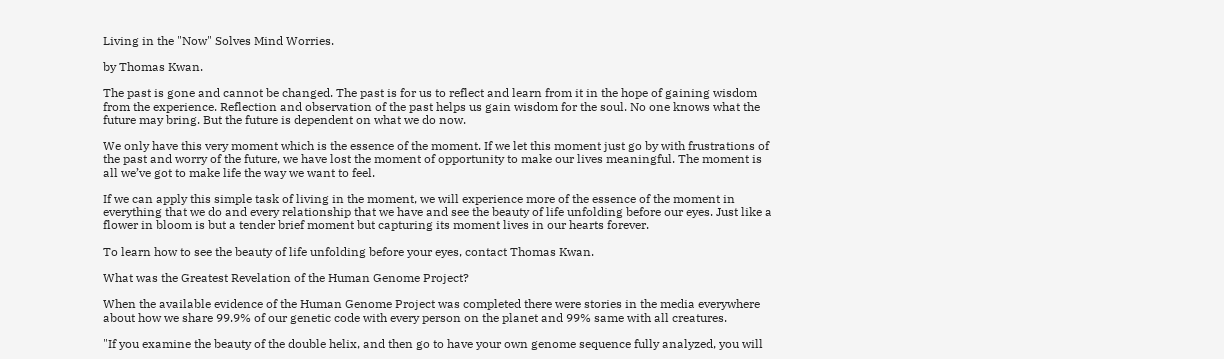Living in the "Now" Solves Mind Worries.

by Thomas Kwan.

The past is gone and cannot be changed. The past is for us to reflect and learn from it in the hope of gaining wisdom from the experience. Reflection and observation of the past helps us gain wisdom for the soul. No one knows what the future may bring. But the future is dependent on what we do now.

We only have this very moment which is the essence of the moment. If we let this moment just go by with frustrations of the past and worry of the future, we have lost the moment of opportunity to make our lives meaningful. The moment is all we’ve got to make life the way we want to feel.

If we can apply this simple task of living in the moment, we will experience more of the essence of the moment in everything that we do and every relationship that we have and see the beauty of life unfolding before our eyes. Just like a flower in bloom is but a tender brief moment but capturing its moment lives in our hearts forever.

To learn how to see the beauty of life unfolding before your eyes, contact Thomas Kwan.

What was the Greatest Revelation of the Human Genome Project?

When the available evidence of the Human Genome Project was completed there were stories in the media everywhere about how we share 99.9% of our genetic code with every person on the planet and 99% same with all creatures.

"If you examine the beauty of the double helix, and then go to have your own genome sequence fully analyzed, you will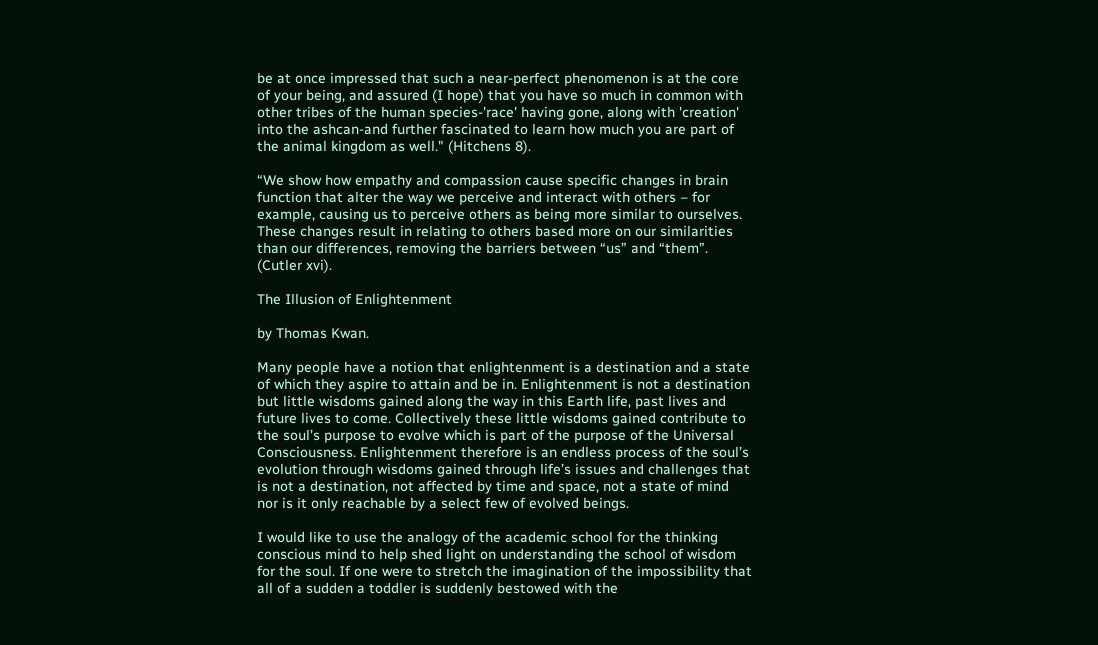be at once impressed that such a near-perfect phenomenon is at the core of your being, and assured (I hope) that you have so much in common with other tribes of the human species-'race' having gone, along with 'creation' into the ashcan-and further fascinated to learn how much you are part of the animal kingdom as well." (Hitchens 8).

“We show how empathy and compassion cause specific changes in brain function that alter the way we perceive and interact with others – for example, causing us to perceive others as being more similar to ourselves. These changes result in relating to others based more on our similarities than our differences, removing the barriers between “us” and “them”. (Cutler xvi).

The Illusion of Enlightenment

by Thomas Kwan.

Many people have a notion that enlightenment is a destination and a state of which they aspire to attain and be in. Enlightenment is not a destination but little wisdoms gained along the way in this Earth life, past lives and future lives to come. Collectively these little wisdoms gained contribute to the soul’s purpose to evolve which is part of the purpose of the Universal Consciousness. Enlightenment therefore is an endless process of the soul’s evolution through wisdoms gained through life’s issues and challenges that is not a destination, not affected by time and space, not a state of mind nor is it only reachable by a select few of evolved beings.

I would like to use the analogy of the academic school for the thinking conscious mind to help shed light on understanding the school of wisdom for the soul. If one were to stretch the imagination of the impossibility that all of a sudden a toddler is suddenly bestowed with the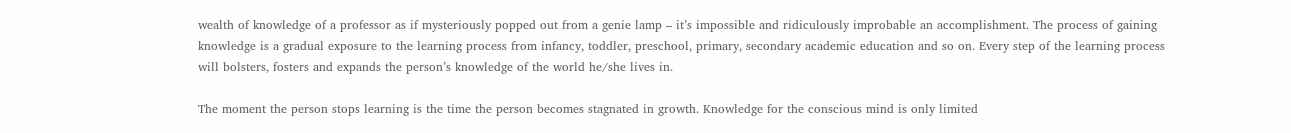wealth of knowledge of a professor as if mysteriously popped out from a genie lamp – it’s impossible and ridiculously improbable an accomplishment. The process of gaining knowledge is a gradual exposure to the learning process from infancy, toddler, preschool, primary, secondary academic education and so on. Every step of the learning process will bolsters, fosters and expands the person’s knowledge of the world he/she lives in.

The moment the person stops learning is the time the person becomes stagnated in growth. Knowledge for the conscious mind is only limited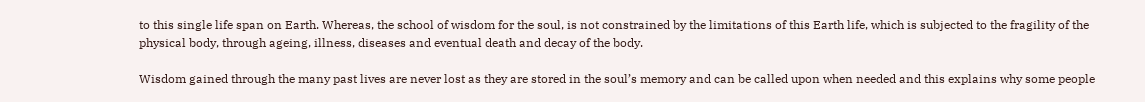to this single life span on Earth. Whereas, the school of wisdom for the soul, is not constrained by the limitations of this Earth life, which is subjected to the fragility of the physical body, through ageing, illness, diseases and eventual death and decay of the body.

Wisdom gained through the many past lives are never lost as they are stored in the soul’s memory and can be called upon when needed and this explains why some people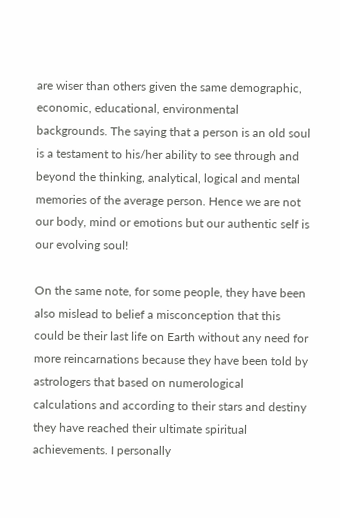are wiser than others given the same demographic, economic, educational, environmental backgrounds. The saying that a person is an old soul is a testament to his/her ability to see through and beyond the thinking, analytical, logical and mental memories of the average person. Hence we are not our body, mind or emotions but our authentic self is our evolving soul!

On the same note, for some people, they have been also mislead to belief a misconception that this could be their last life on Earth without any need for more reincarnations because they have been told by astrologers that based on numerological calculations and according to their stars and destiny they have reached their ultimate spiritual achievements. I personally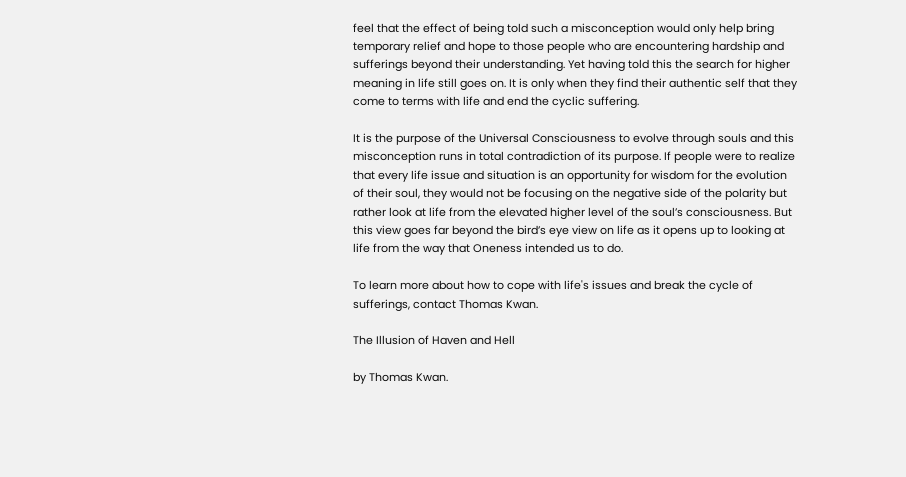feel that the effect of being told such a misconception would only help bring temporary relief and hope to those people who are encountering hardship and sufferings beyond their understanding. Yet having told this the search for higher meaning in life still goes on. It is only when they find their authentic self that they come to terms with life and end the cyclic suffering.

It is the purpose of the Universal Consciousness to evolve through souls and this misconception runs in total contradiction of its purpose. If people were to realize that every life issue and situation is an opportunity for wisdom for the evolution of their soul, they would not be focusing on the negative side of the polarity but rather look at life from the elevated higher level of the soul’s consciousness. But this view goes far beyond the bird’s eye view on life as it opens up to looking at life from the way that Oneness intended us to do.

To learn more about how to cope with life's issues and break the cycle of sufferings, contact Thomas Kwan.

The Illusion of Haven and Hell

by Thomas Kwan.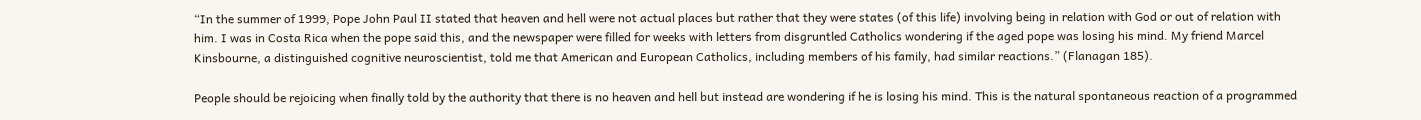“In the summer of 1999, Pope John Paul II stated that heaven and hell were not actual places but rather that they were states (of this life) involving being in relation with God or out of relation with him. I was in Costa Rica when the pope said this, and the newspaper were filled for weeks with letters from disgruntled Catholics wondering if the aged pope was losing his mind. My friend Marcel Kinsbourne, a distinguished cognitive neuroscientist, told me that American and European Catholics, including members of his family, had similar reactions.” (Flanagan 185).

People should be rejoicing when finally told by the authority that there is no heaven and hell but instead are wondering if he is losing his mind. This is the natural spontaneous reaction of a programmed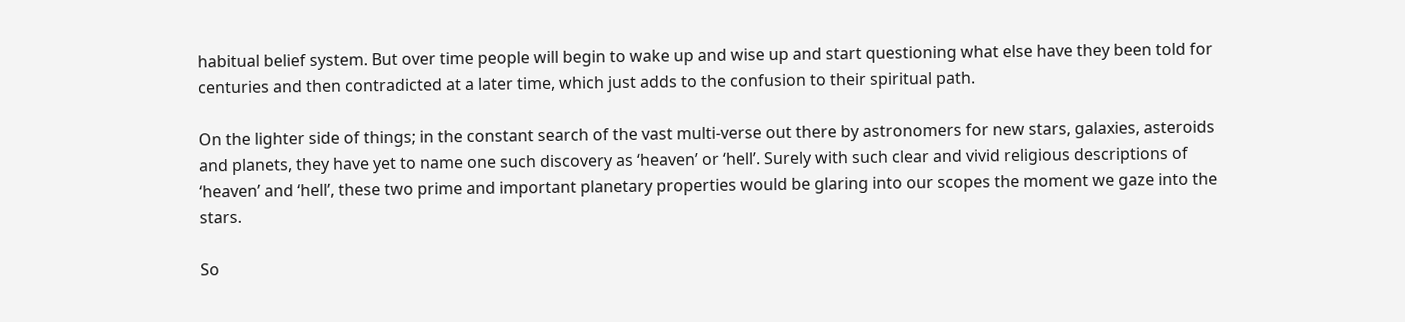habitual belief system. But over time people will begin to wake up and wise up and start questioning what else have they been told for centuries and then contradicted at a later time, which just adds to the confusion to their spiritual path.

On the lighter side of things; in the constant search of the vast multi-verse out there by astronomers for new stars, galaxies, asteroids and planets, they have yet to name one such discovery as ‘heaven’ or ‘hell’. Surely with such clear and vivid religious descriptions of ‘heaven’ and ‘hell’, these two prime and important planetary properties would be glaring into our scopes the moment we gaze into the stars.

So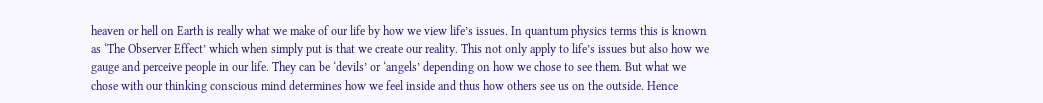heaven or hell on Earth is really what we make of our life by how we view life’s issues. In quantum physics terms this is known as ‘The Observer Effect’ which when simply put is that we create our reality. This not only apply to life’s issues but also how we gauge and perceive people in our life. They can be ‘devils’ or ‘angels’ depending on how we chose to see them. But what we chose with our thinking conscious mind determines how we feel inside and thus how others see us on the outside. Hence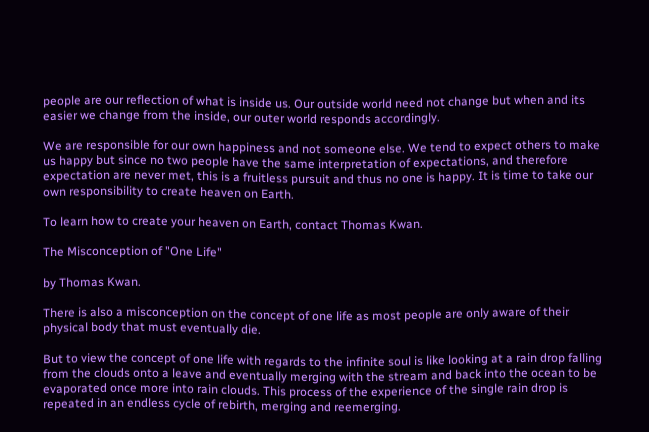people are our reflection of what is inside us. Our outside world need not change but when and its easier we change from the inside, our outer world responds accordingly.

We are responsible for our own happiness and not someone else. We tend to expect others to make us happy but since no two people have the same interpretation of expectations, and therefore expectation are never met, this is a fruitless pursuit and thus no one is happy. It is time to take our own responsibility to create heaven on Earth.

To learn how to create your heaven on Earth, contact Thomas Kwan.

The Misconception of "One Life"

by Thomas Kwan.

There is also a misconception on the concept of one life as most people are only aware of their physical body that must eventually die.

But to view the concept of one life with regards to the infinite soul is like looking at a rain drop falling from the clouds onto a leave and eventually merging with the stream and back into the ocean to be evaporated once more into rain clouds. This process of the experience of the single rain drop is repeated in an endless cycle of rebirth, merging and reemerging.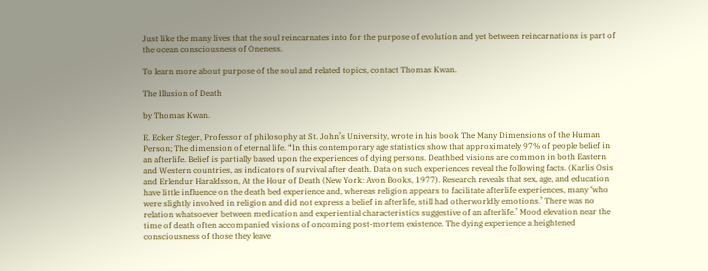Just like the many lives that the soul reincarnates into for the purpose of evolution and yet between reincarnations is part of the ocean consciousness of Oneness.

To learn more about purpose of the soul and related topics, contact Thomas Kwan.

The Illusion of Death

by Thomas Kwan.

E. Ecker Steger, Professor of philosophy at St. John’s University, wrote in his book The Many Dimensions of the Human Person; The dimension of eternal life. “In this contemporary age statistics show that approximately 97% of people belief in an afterlife. Belief is partially based upon the experiences of dying persons. Deathbed visions are common in both Eastern and Western countries, as indicators of survival after death. Data on such experiences reveal the following facts. (Karlis Osis and Erlendur Haraldsson, At the Hour of Death (New York: Avon Books, 1977). Research reveals that sex, age, and education have little influence on the death bed experience and, whereas religion appears to facilitate afterlife experiences, many ‘who were slightly involved in religion and did not express a belief in afterlife, still had otherworldly emotions.’ There was no relation whatsoever between medication and experiential characteristics suggestive of an afterlife.’ Mood elevation near the time of death often accompanied visions of oncoming post-mortem existence. The dying experience a heightened consciousness of those they leave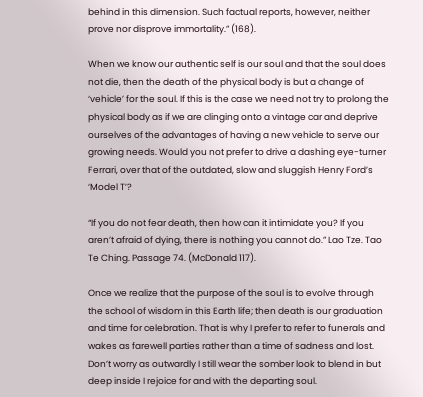behind in this dimension. Such factual reports, however, neither prove nor disprove immortality.” (168).

When we know our authentic self is our soul and that the soul does not die, then the death of the physical body is but a change of ‘vehicle’ for the soul. If this is the case we need not try to prolong the physical body as if we are clinging onto a vintage car and deprive ourselves of the advantages of having a new vehicle to serve our growing needs. Would you not prefer to drive a dashing eye-turner Ferrari, over that of the outdated, slow and sluggish Henry Ford’s ‘Model T’?

“If you do not fear death, then how can it intimidate you? If you aren’t afraid of dying, there is nothing you cannot do.” Lao Tze. Tao Te Ching. Passage 74. (McDonald 117).

Once we realize that the purpose of the soul is to evolve through the school of wisdom in this Earth life; then death is our graduation and time for celebration. That is why I prefer to refer to funerals and wakes as farewell parties rather than a time of sadness and lost. Don’t worry as outwardly I still wear the somber look to blend in but deep inside I rejoice for and with the departing soul.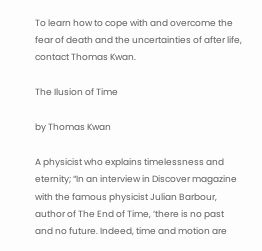To learn how to cope with and overcome the fear of death and the uncertainties of after life, contact Thomas Kwan.

The Ilusion of Time

by Thomas Kwan

A physicist who explains timelessness and eternity; “In an interview in Discover magazine with the famous physicist Julian Barbour, author of The End of Time, ‘there is no past and no future. Indeed, time and motion are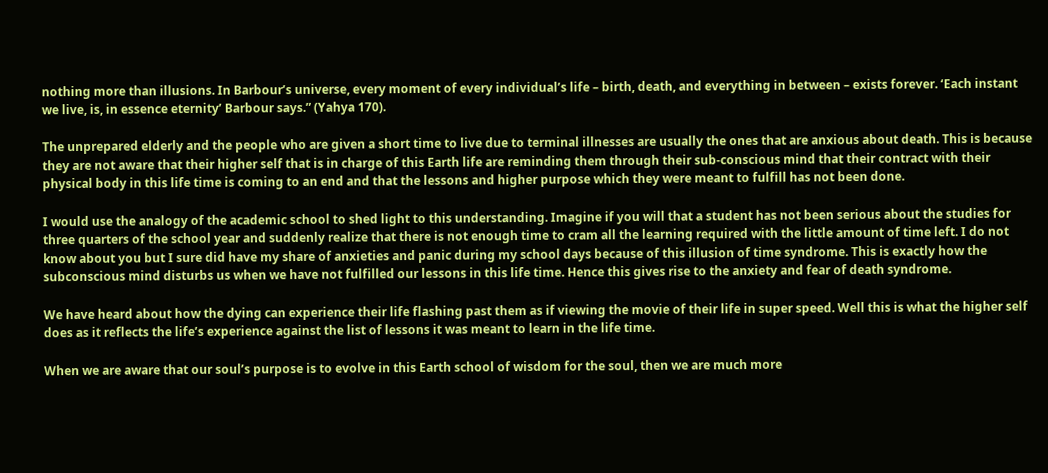nothing more than illusions. In Barbour’s universe, every moment of every individual’s life – birth, death, and everything in between – exists forever. ‘Each instant we live, is, in essence eternity’ Barbour says.” (Yahya 170).

The unprepared elderly and the people who are given a short time to live due to terminal illnesses are usually the ones that are anxious about death. This is because they are not aware that their higher self that is in charge of this Earth life are reminding them through their sub-conscious mind that their contract with their physical body in this life time is coming to an end and that the lessons and higher purpose which they were meant to fulfill has not been done.

I would use the analogy of the academic school to shed light to this understanding. Imagine if you will that a student has not been serious about the studies for three quarters of the school year and suddenly realize that there is not enough time to cram all the learning required with the little amount of time left. I do not know about you but I sure did have my share of anxieties and panic during my school days because of this illusion of time syndrome. This is exactly how the subconscious mind disturbs us when we have not fulfilled our lessons in this life time. Hence this gives rise to the anxiety and fear of death syndrome.

We have heard about how the dying can experience their life flashing past them as if viewing the movie of their life in super speed. Well this is what the higher self does as it reflects the life’s experience against the list of lessons it was meant to learn in the life time.

When we are aware that our soul’s purpose is to evolve in this Earth school of wisdom for the soul, then we are much more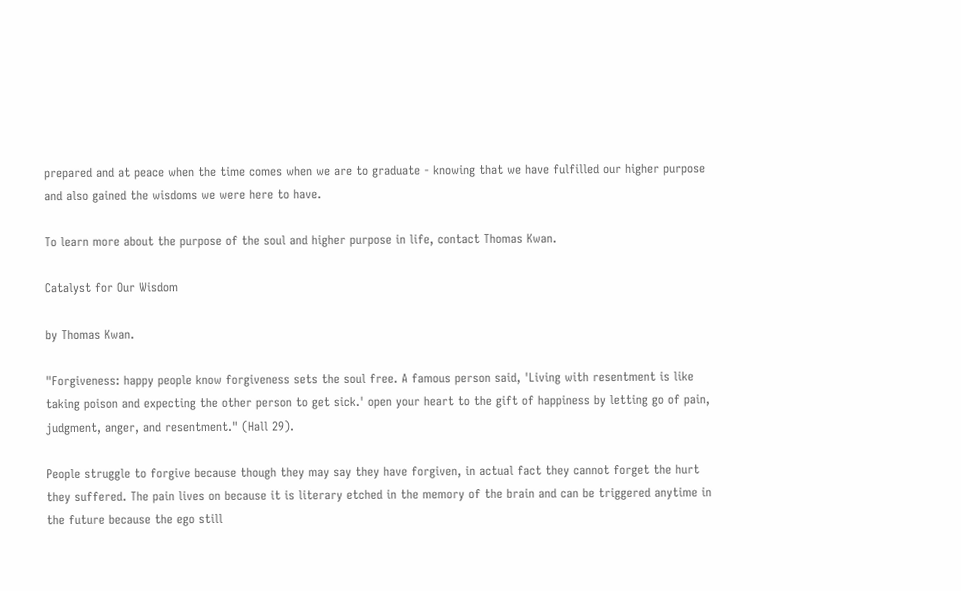prepared and at peace when the time comes when we are to graduate - knowing that we have fulfilled our higher purpose and also gained the wisdoms we were here to have.

To learn more about the purpose of the soul and higher purpose in life, contact Thomas Kwan.

Catalyst for Our Wisdom

by Thomas Kwan.

"Forgiveness: happy people know forgiveness sets the soul free. A famous person said, 'Living with resentment is like taking poison and expecting the other person to get sick.' open your heart to the gift of happiness by letting go of pain, judgment, anger, and resentment." (Hall 29).

People struggle to forgive because though they may say they have forgiven, in actual fact they cannot forget the hurt they suffered. The pain lives on because it is literary etched in the memory of the brain and can be triggered anytime in the future because the ego still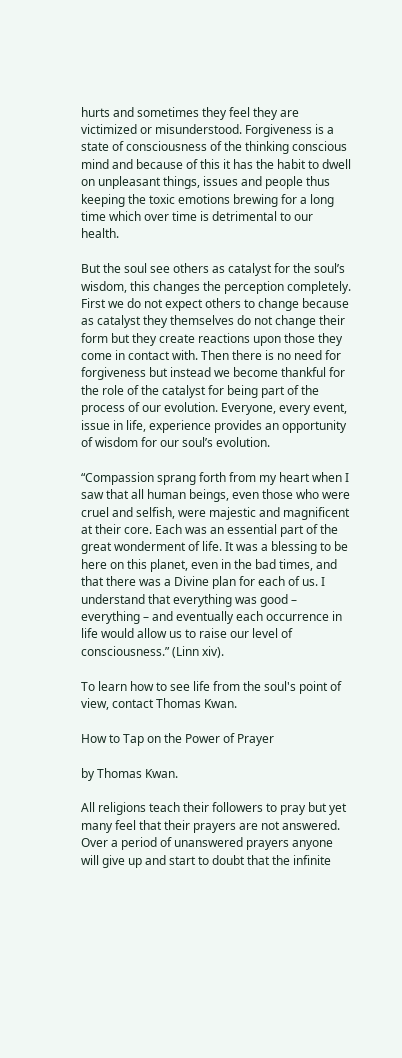hurts and sometimes they feel they are victimized or misunderstood. Forgiveness is a state of consciousness of the thinking conscious mind and because of this it has the habit to dwell on unpleasant things, issues and people thus keeping the toxic emotions brewing for a long time which over time is detrimental to our health.

But the soul see others as catalyst for the soul’s wisdom, this changes the perception completely. First we do not expect others to change because as catalyst they themselves do not change their form but they create reactions upon those they come in contact with. Then there is no need for forgiveness but instead we become thankful for the role of the catalyst for being part of the process of our evolution. Everyone, every event, issue in life, experience provides an opportunity of wisdom for our soul’s evolution.

“Compassion sprang forth from my heart when I saw that all human beings, even those who were cruel and selfish, were majestic and magnificent at their core. Each was an essential part of the great wonderment of life. It was a blessing to be here on this planet, even in the bad times, and that there was a Divine plan for each of us. I understand that everything was good – everything – and eventually each occurrence in life would allow us to raise our level of consciousness.” (Linn xiv).

To learn how to see life from the soul's point of view, contact Thomas Kwan.

How to Tap on the Power of Prayer

by Thomas Kwan.

All religions teach their followers to pray but yet many feel that their prayers are not answered. Over a period of unanswered prayers anyone will give up and start to doubt that the infinite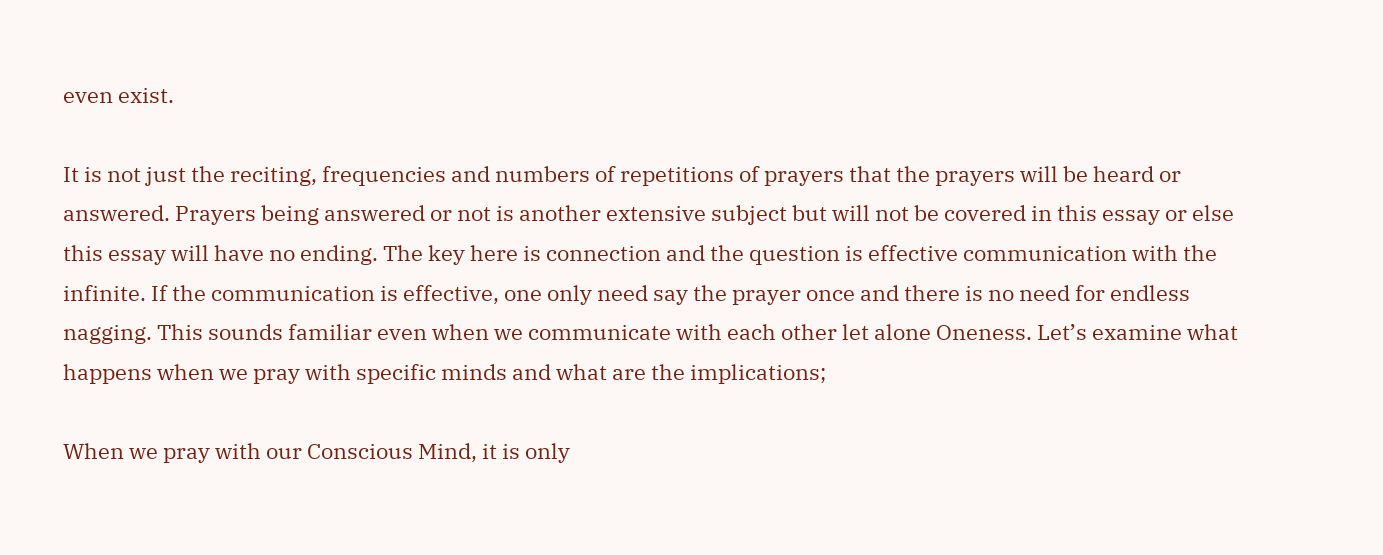even exist.

It is not just the reciting, frequencies and numbers of repetitions of prayers that the prayers will be heard or answered. Prayers being answered or not is another extensive subject but will not be covered in this essay or else this essay will have no ending. The key here is connection and the question is effective communication with the infinite. If the communication is effective, one only need say the prayer once and there is no need for endless nagging. This sounds familiar even when we communicate with each other let alone Oneness. Let’s examine what happens when we pray with specific minds and what are the implications;

When we pray with our Conscious Mind, it is only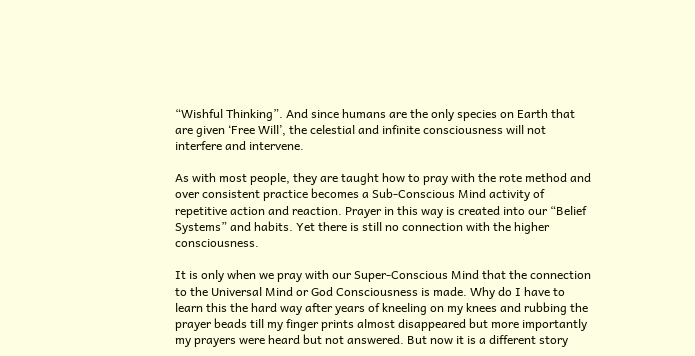“Wishful Thinking”. And since humans are the only species on Earth that are given ‘Free Will’, the celestial and infinite consciousness will not interfere and intervene.

As with most people, they are taught how to pray with the rote method and over consistent practice becomes a Sub-Conscious Mind activity of repetitive action and reaction. Prayer in this way is created into our “Belief Systems” and habits. Yet there is still no connection with the higher consciousness.

It is only when we pray with our Super-Conscious Mind that the connection to the Universal Mind or God Consciousness is made. Why do I have to learn this the hard way after years of kneeling on my knees and rubbing the prayer beads till my finger prints almost disappeared but more importantly my prayers were heard but not answered. But now it is a different story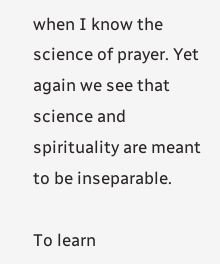when I know the science of prayer. Yet again we see that science and spirituality are meant to be inseparable.

To learn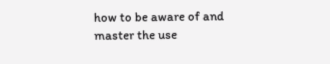how to be aware of and master the use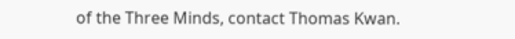of the Three Minds, contact Thomas Kwan.